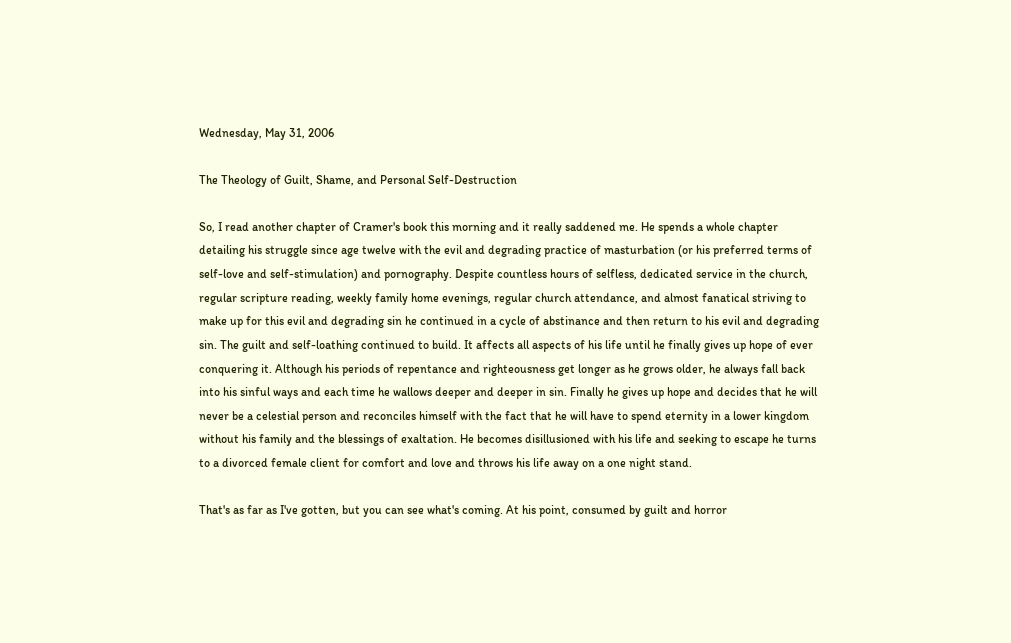Wednesday, May 31, 2006

The Theology of Guilt, Shame, and Personal Self-Destruction

So, I read another chapter of Cramer's book this morning and it really saddened me. He spends a whole chapter detailing his struggle since age twelve with the evil and degrading practice of masturbation (or his preferred terms of self-love and self-stimulation) and pornography. Despite countless hours of selfless, dedicated service in the church, regular scripture reading, weekly family home evenings, regular church attendance, and almost fanatical striving to make up for this evil and degrading sin he continued in a cycle of abstinance and then return to his evil and degrading sin. The guilt and self-loathing continued to build. It affects all aspects of his life until he finally gives up hope of ever conquering it. Although his periods of repentance and righteousness get longer as he grows older, he always fall back into his sinful ways and each time he wallows deeper and deeper in sin. Finally he gives up hope and decides that he will never be a celestial person and reconciles himself with the fact that he will have to spend eternity in a lower kingdom without his family and the blessings of exaltation. He becomes disillusioned with his life and seeking to escape he turns to a divorced female client for comfort and love and throws his life away on a one night stand.

That's as far as I've gotten, but you can see what's coming. At his point, consumed by guilt and horror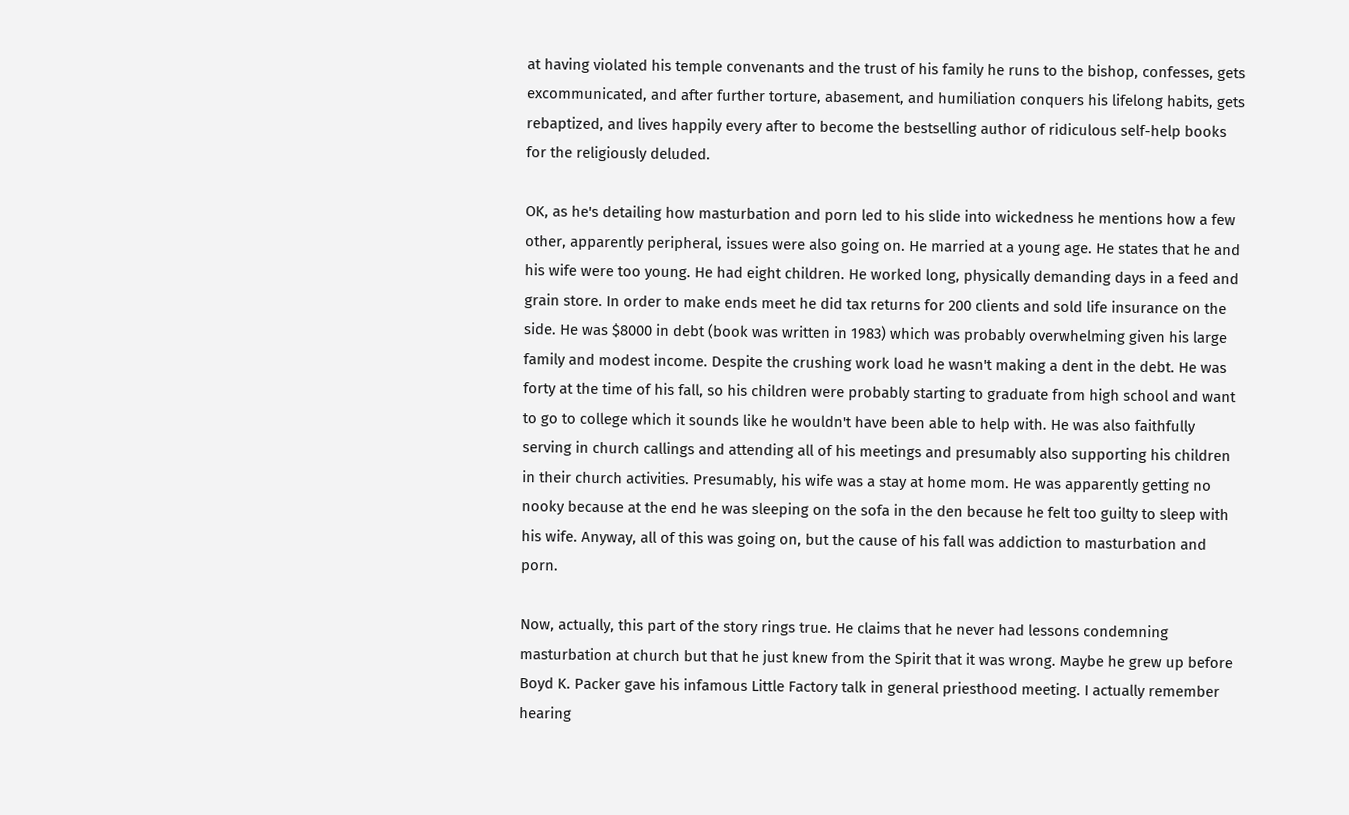at having violated his temple convenants and the trust of his family he runs to the bishop, confesses, gets excommunicated, and after further torture, abasement, and humiliation conquers his lifelong habits, gets rebaptized, and lives happily every after to become the bestselling author of ridiculous self-help books for the religiously deluded.

OK, as he's detailing how masturbation and porn led to his slide into wickedness he mentions how a few other, apparently peripheral, issues were also going on. He married at a young age. He states that he and his wife were too young. He had eight children. He worked long, physically demanding days in a feed and grain store. In order to make ends meet he did tax returns for 200 clients and sold life insurance on the side. He was $8000 in debt (book was written in 1983) which was probably overwhelming given his large family and modest income. Despite the crushing work load he wasn't making a dent in the debt. He was forty at the time of his fall, so his children were probably starting to graduate from high school and want to go to college which it sounds like he wouldn't have been able to help with. He was also faithfully serving in church callings and attending all of his meetings and presumably also supporting his children in their church activities. Presumably, his wife was a stay at home mom. He was apparently getting no nooky because at the end he was sleeping on the sofa in the den because he felt too guilty to sleep with his wife. Anyway, all of this was going on, but the cause of his fall was addiction to masturbation and porn.

Now, actually, this part of the story rings true. He claims that he never had lessons condemning masturbation at church but that he just knew from the Spirit that it was wrong. Maybe he grew up before Boyd K. Packer gave his infamous Little Factory talk in general priesthood meeting. I actually remember hearing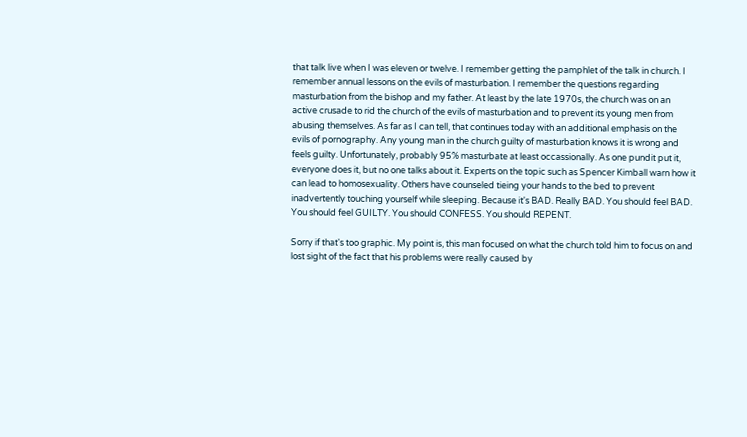that talk live when I was eleven or twelve. I remember getting the pamphlet of the talk in church. I remember annual lessons on the evils of masturbation. I remember the questions regarding masturbation from the bishop and my father. At least by the late 1970s, the church was on an active crusade to rid the church of the evils of masturbation and to prevent its young men from abusing themselves. As far as I can tell, that continues today with an additional emphasis on the evils of pornography. Any young man in the church guilty of masturbation knows it is wrong and feels guilty. Unfortunately, probably 95% masturbate at least occassionally. As one pundit put it, everyone does it, but no one talks about it. Experts on the topic such as Spencer Kimball warn how it can lead to homosexuality. Others have counseled tieing your hands to the bed to prevent inadvertently touching yourself while sleeping. Because it's BAD. Really BAD. You should feel BAD. You should feel GUILTY. You should CONFESS. You should REPENT.

Sorry if that's too graphic. My point is, this man focused on what the church told him to focus on and lost sight of the fact that his problems were really caused by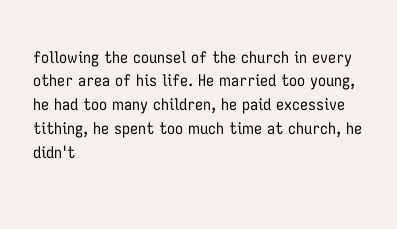following the counsel of the church in every other area of his life. He married too young, he had too many children, he paid excessive tithing, he spent too much time at church, he didn't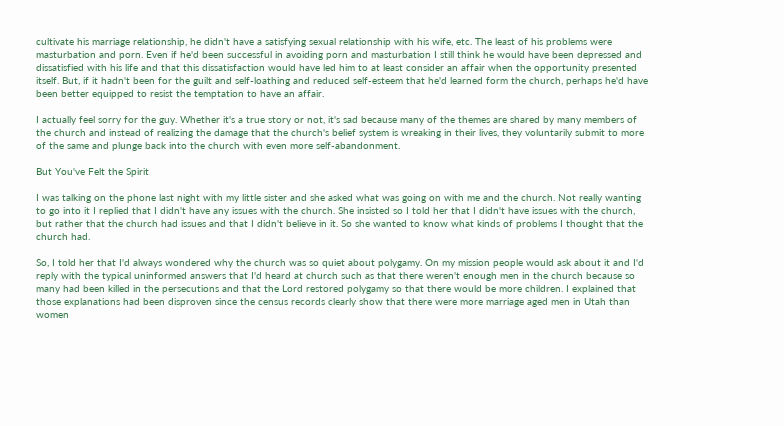cultivate his marriage relationship, he didn't have a satisfying sexual relationship with his wife, etc. The least of his problems were masturbation and porn. Even if he'd been successful in avoiding porn and masturbation I still think he would have been depressed and dissatisfied with his life and that this dissatisfaction would have led him to at least consider an affair when the opportunity presented itself. But, if it hadn't been for the guilt and self-loathing and reduced self-esteem that he'd learned form the church, perhaps he'd have been better equipped to resist the temptation to have an affair.

I actually feel sorry for the guy. Whether it's a true story or not, it's sad because many of the themes are shared by many members of the church and instead of realizing the damage that the church's belief system is wreaking in their lives, they voluntarily submit to more of the same and plunge back into the church with even more self-abandonment.

But You've Felt the Spirit

I was talking on the phone last night with my little sister and she asked what was going on with me and the church. Not really wanting to go into it I replied that I didn't have any issues with the church. She insisted so I told her that I didn't have issues with the church, but rather that the church had issues and that I didn't believe in it. So she wanted to know what kinds of problems I thought that the church had.

So, I told her that I'd always wondered why the church was so quiet about polygamy. On my mission people would ask about it and I'd reply with the typical uninformed answers that I'd heard at church such as that there weren't enough men in the church because so many had been killed in the persecutions and that the Lord restored polygamy so that there would be more children. I explained that those explanations had been disproven since the census records clearly show that there were more marriage aged men in Utah than women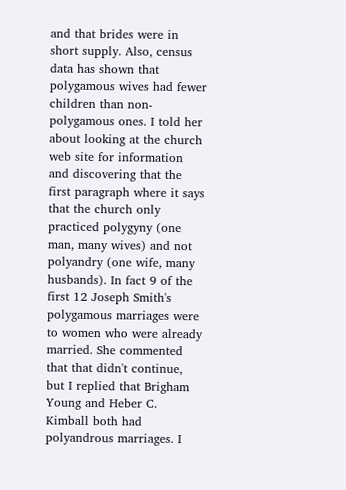and that brides were in short supply. Also, census data has shown that polygamous wives had fewer children than non-polygamous ones. I told her about looking at the church web site for information and discovering that the first paragraph where it says that the church only practiced polygyny (one man, many wives) and not polyandry (one wife, many husbands). In fact 9 of the first 12 Joseph Smith's polygamous marriages were to women who were already married. She commented that that didn't continue, but I replied that Brigham Young and Heber C. Kimball both had polyandrous marriages. I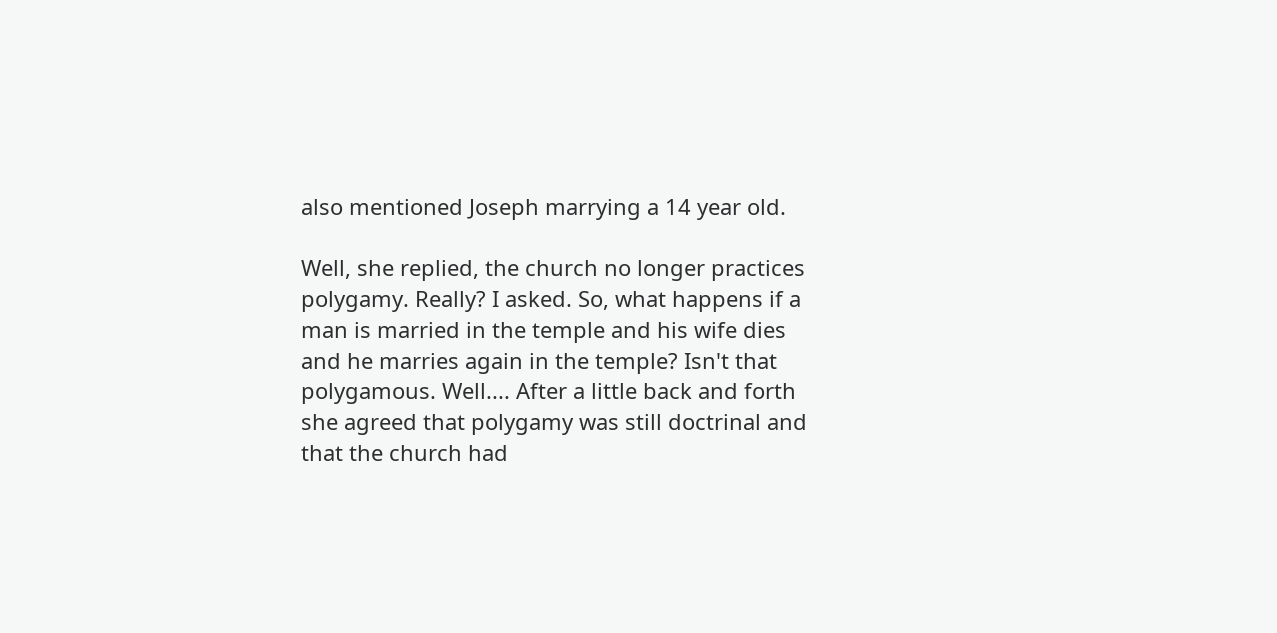also mentioned Joseph marrying a 14 year old.

Well, she replied, the church no longer practices polygamy. Really? I asked. So, what happens if a man is married in the temple and his wife dies and he marries again in the temple? Isn't that polygamous. Well.... After a little back and forth she agreed that polygamy was still doctrinal and that the church had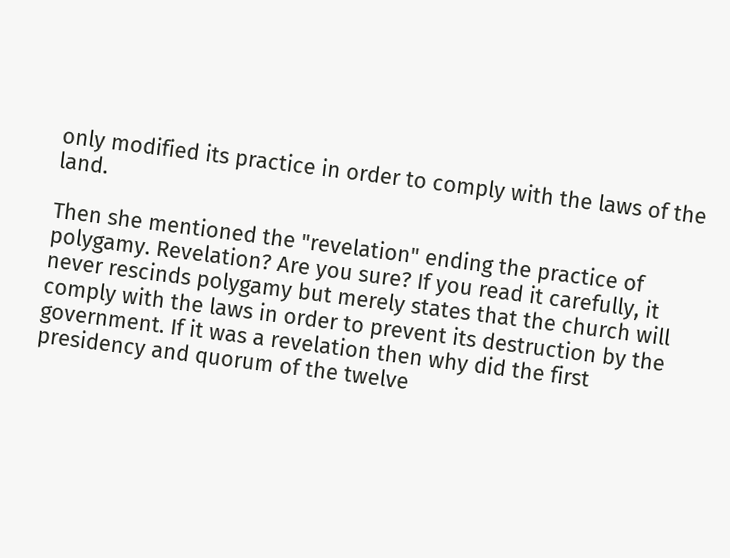only modified its practice in order to comply with the laws of the land.

Then she mentioned the "revelation" ending the practice of polygamy. Revelation? Are you sure? If you read it carefully, it never rescinds polygamy but merely states that the church will comply with the laws in order to prevent its destruction by the government. If it was a revelation then why did the first presidency and quorum of the twelve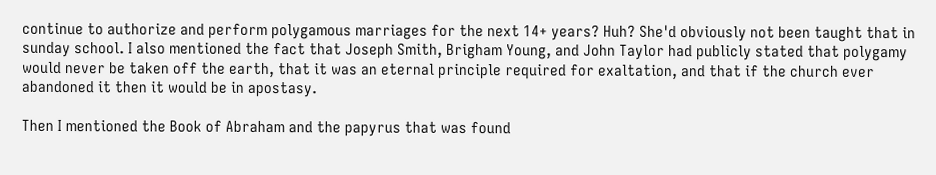continue to authorize and perform polygamous marriages for the next 14+ years? Huh? She'd obviously not been taught that in sunday school. I also mentioned the fact that Joseph Smith, Brigham Young, and John Taylor had publicly stated that polygamy would never be taken off the earth, that it was an eternal principle required for exaltation, and that if the church ever abandoned it then it would be in apostasy.

Then I mentioned the Book of Abraham and the papyrus that was found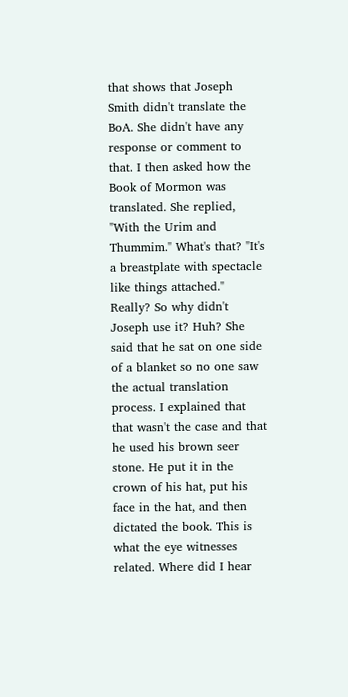that shows that Joseph Smith didn't translate the BoA. She didn't have any response or comment to that. I then asked how the Book of Mormon was translated. She replied, "With the Urim and Thummim." What's that? "It's a breastplate with spectacle like things attached." Really? So why didn't Joseph use it? Huh? She said that he sat on one side of a blanket so no one saw the actual translation process. I explained that that wasn't the case and that he used his brown seer stone. He put it in the crown of his hat, put his face in the hat, and then dictated the book. This is what the eye witnesses related. Where did I hear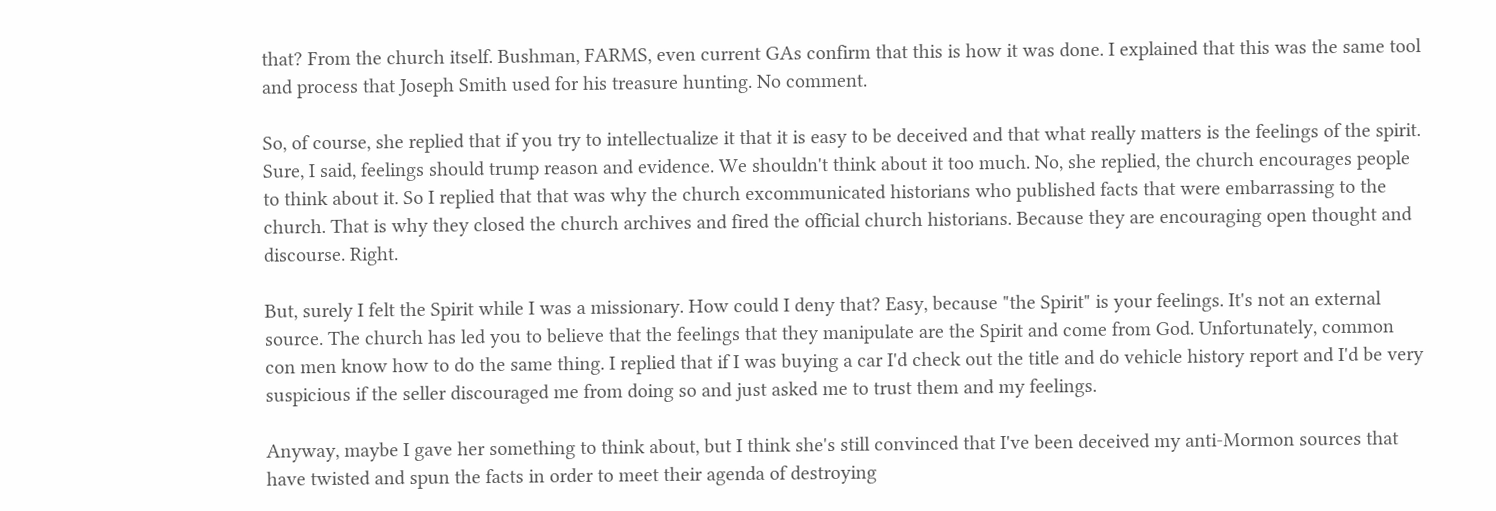that? From the church itself. Bushman, FARMS, even current GAs confirm that this is how it was done. I explained that this was the same tool and process that Joseph Smith used for his treasure hunting. No comment.

So, of course, she replied that if you try to intellectualize it that it is easy to be deceived and that what really matters is the feelings of the spirit. Sure, I said, feelings should trump reason and evidence. We shouldn't think about it too much. No, she replied, the church encourages people to think about it. So I replied that that was why the church excommunicated historians who published facts that were embarrassing to the church. That is why they closed the church archives and fired the official church historians. Because they are encouraging open thought and discourse. Right.

But, surely I felt the Spirit while I was a missionary. How could I deny that? Easy, because "the Spirit" is your feelings. It's not an external source. The church has led you to believe that the feelings that they manipulate are the Spirit and come from God. Unfortunately, common con men know how to do the same thing. I replied that if I was buying a car I'd check out the title and do vehicle history report and I'd be very suspicious if the seller discouraged me from doing so and just asked me to trust them and my feelings.

Anyway, maybe I gave her something to think about, but I think she's still convinced that I've been deceived my anti-Mormon sources that have twisted and spun the facts in order to meet their agenda of destroying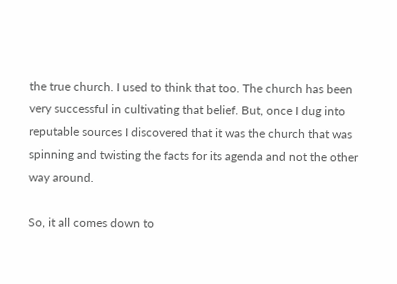the true church. I used to think that too. The church has been very successful in cultivating that belief. But, once I dug into reputable sources I discovered that it was the church that was spinning and twisting the facts for its agenda and not the other way around.

So, it all comes down to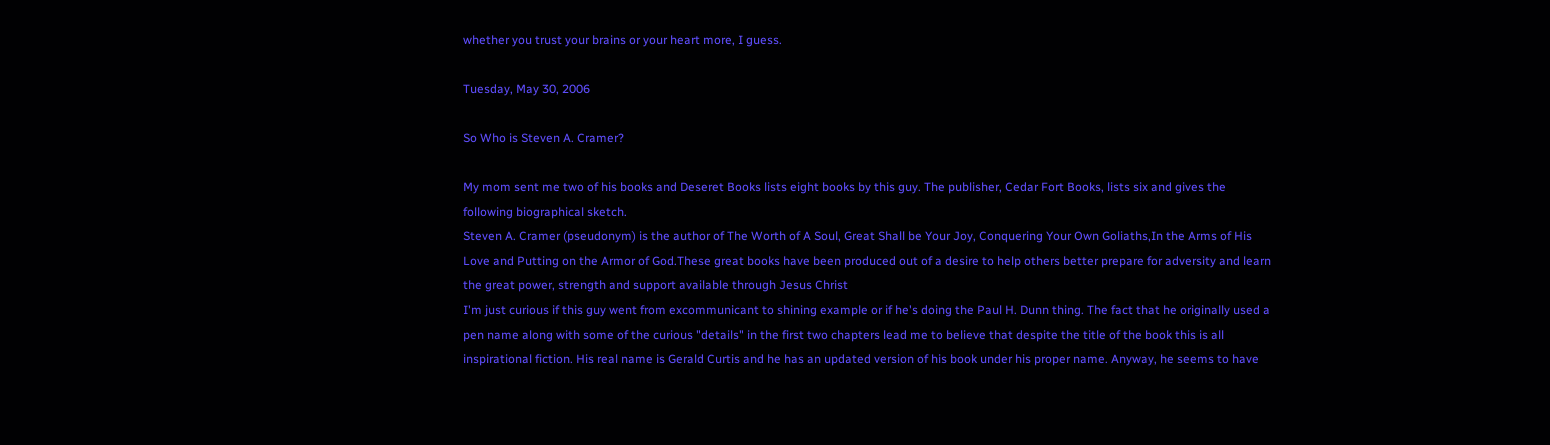whether you trust your brains or your heart more, I guess.

Tuesday, May 30, 2006

So Who is Steven A. Cramer?

My mom sent me two of his books and Deseret Books lists eight books by this guy. The publisher, Cedar Fort Books, lists six and gives the following biographical sketch.
Steven A. Cramer (pseudonym) is the author of The Worth of A Soul, Great Shall be Your Joy, Conquering Your Own Goliaths,In the Arms of His Love and Putting on the Armor of God.These great books have been produced out of a desire to help others better prepare for adversity and learn the great power, strength and support available through Jesus Christ
I'm just curious if this guy went from excommunicant to shining example or if he's doing the Paul H. Dunn thing. The fact that he originally used a pen name along with some of the curious "details" in the first two chapters lead me to believe that despite the title of the book this is all inspirational fiction. His real name is Gerald Curtis and he has an updated version of his book under his proper name. Anyway, he seems to have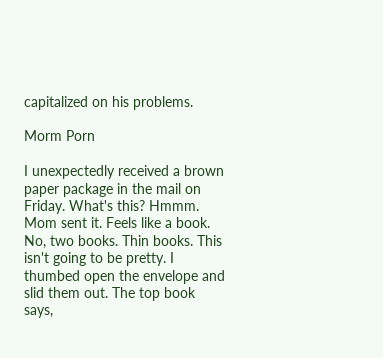capitalized on his problems.

Morm Porn

I unexpectedly received a brown paper package in the mail on Friday. What's this? Hmmm. Mom sent it. Feels like a book. No, two books. Thin books. This isn't going to be pretty. I thumbed open the envelope and slid them out. The top book says,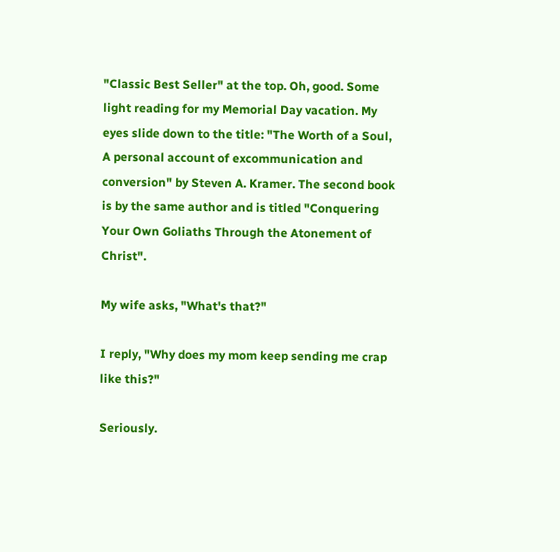"Classic Best Seller" at the top. Oh, good. Some light reading for my Memorial Day vacation. My eyes slide down to the title: "The Worth of a Soul, A personal account of excommunication and conversion" by Steven A. Kramer. The second book is by the same author and is titled "Conquering Your Own Goliaths Through the Atonement of Christ".

My wife asks, "What's that?"

I reply, "Why does my mom keep sending me crap like this?"

Seriously.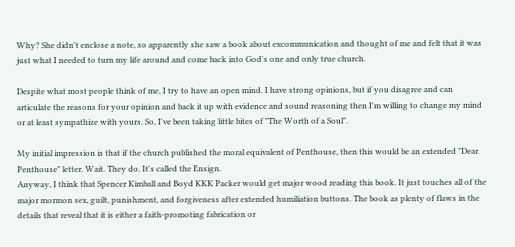Why? She didn't enclose a note, so apparently she saw a book about excommunication and thought of me and felt that it was just what I needed to turn my life around and come back into God's one and only true church.

Despite what most people think of me, I try to have an open mind. I have strong opinions, but if you disagree and can articulate the reasons for your opinion and back it up with evidence and sound reasoning then I'm willing to change my mind or at least sympathize with yours. So, I've been taking little bites of "The Worth of a Soul".

My initial impression is that if the church published the moral equivalent of Penthouse, then this would be an extended "Dear Penthouse" letter. Wait. They do. It's called the Ensign.
Anyway, I think that Spencer Kimball and Boyd KKK Packer would get major wood reading this book. It just touches all of the major mormon sex, guilt, punishment, and forgiveness after extended humiliation buttons. The book as plenty of flaws in the details that reveal that it is either a faith-promoting fabrication or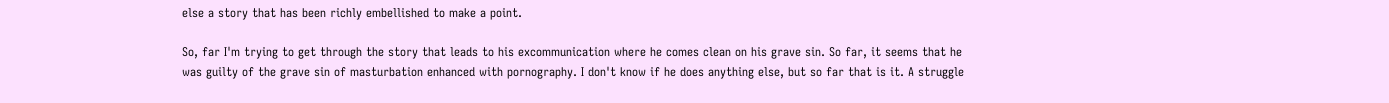else a story that has been richly embellished to make a point.

So, far I'm trying to get through the story that leads to his excommunication where he comes clean on his grave sin. So far, it seems that he was guilty of the grave sin of masturbation enhanced with pornography. I don't know if he does anything else, but so far that is it. A struggle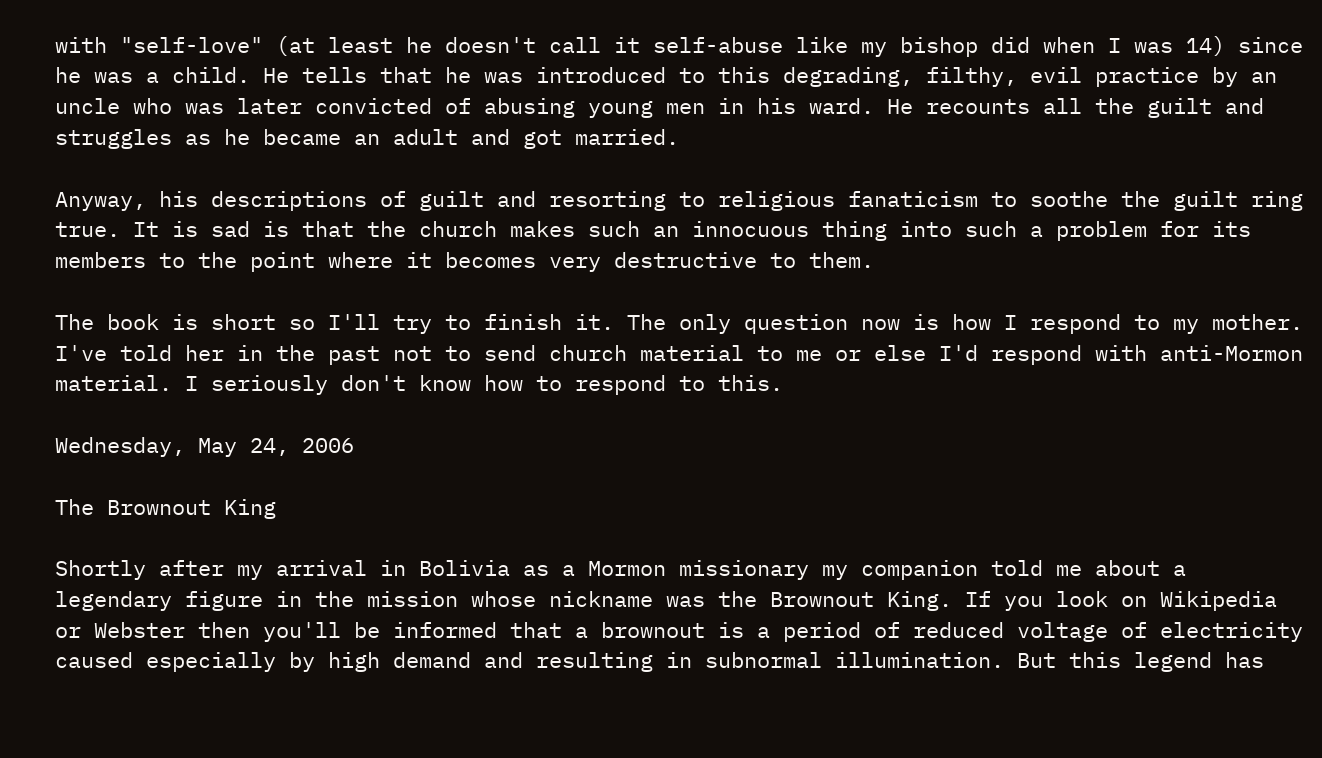with "self-love" (at least he doesn't call it self-abuse like my bishop did when I was 14) since he was a child. He tells that he was introduced to this degrading, filthy, evil practice by an uncle who was later convicted of abusing young men in his ward. He recounts all the guilt and struggles as he became an adult and got married.

Anyway, his descriptions of guilt and resorting to religious fanaticism to soothe the guilt ring true. It is sad is that the church makes such an innocuous thing into such a problem for its members to the point where it becomes very destructive to them.

The book is short so I'll try to finish it. The only question now is how I respond to my mother. I've told her in the past not to send church material to me or else I'd respond with anti-Mormon material. I seriously don't know how to respond to this.

Wednesday, May 24, 2006

The Brownout King

Shortly after my arrival in Bolivia as a Mormon missionary my companion told me about a legendary figure in the mission whose nickname was the Brownout King. If you look on Wikipedia or Webster then you'll be informed that a brownout is a period of reduced voltage of electricity caused especially by high demand and resulting in subnormal illumination. But this legend has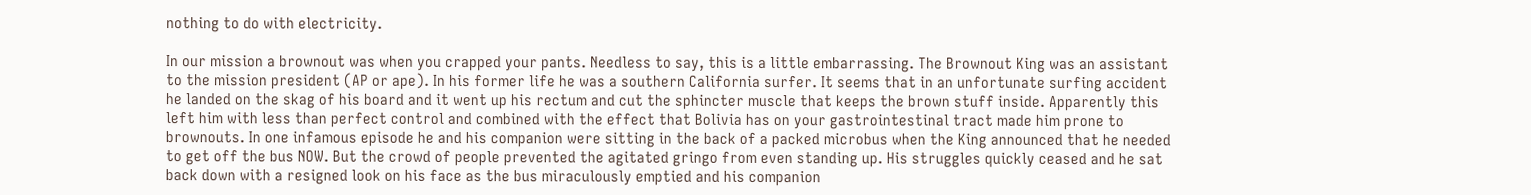nothing to do with electricity.

In our mission a brownout was when you crapped your pants. Needless to say, this is a little embarrassing. The Brownout King was an assistant to the mission president (AP or ape). In his former life he was a southern California surfer. It seems that in an unfortunate surfing accident he landed on the skag of his board and it went up his rectum and cut the sphincter muscle that keeps the brown stuff inside. Apparently this left him with less than perfect control and combined with the effect that Bolivia has on your gastrointestinal tract made him prone to brownouts. In one infamous episode he and his companion were sitting in the back of a packed microbus when the King announced that he needed to get off the bus NOW. But the crowd of people prevented the agitated gringo from even standing up. His struggles quickly ceased and he sat back down with a resigned look on his face as the bus miraculously emptied and his companion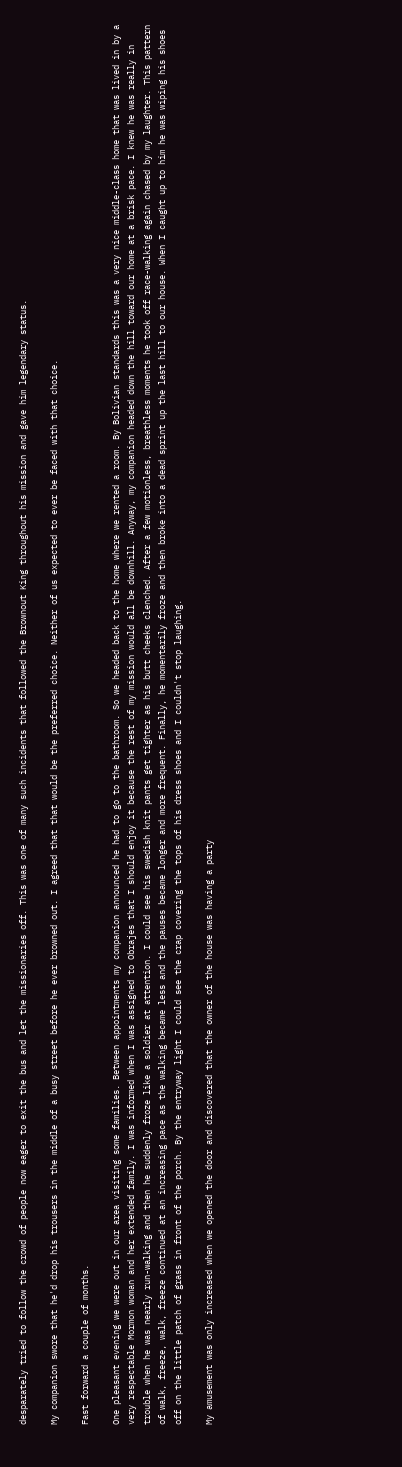desparately tried to follow the crowd of people now eager to exit the bus and let the missionaries off. This was one of many such incidents that followed the Brownout King throughout his mission and gave him legendary status.

My companion swore that he'd drop his trousers in the middle of a busy street before he ever browned out. I agreed that that would be the preferred choice. Neither of us expected to ever be faced with that choice.

Fast forward a couple of months.

One pleasant evening we were out in our area visiting some families. Between appointments my companion announced he had to go to the bathroom. So we headed back to the home where we rented a room. By Bolivian standards this was a very nice middle-class home that was lived in by a very respectable Mormon woman and her extended family. I was informed when I was assigned to Obrajes that I should enjoy it because the rest of my mission would all be downhill. Anyway, my companion headed down the hill toward our home at a brisk pace. I knew he was really in trouble when he was nearly run-walking and then he suddenly froze like a soldier at attention. I could see his swedish knit pants get tighter as his butt cheeks clenched. After a few motionless, breathless moments he took off race-walking again chased by my laughter. This pattern of walk, freeze, walk, freeze continued at an increasing pace as the walking became less and the pauses became longer and more frequent. Finally, he momentarily froze and then broke into a dead sprint up the last hill to our house. When I caught up to him he was wiping his shoes off on the little patch of grass in front of the porch. By the entryway light I could see the crap covering the tops of his dress shoes and I couldn't stop laughing.

My amusement was only increased when we opened the door and discovered that the owner of the house was having a party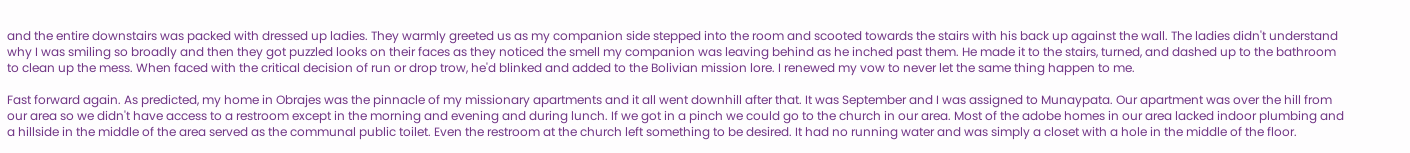and the entire downstairs was packed with dressed up ladies. They warmly greeted us as my companion side stepped into the room and scooted towards the stairs with his back up against the wall. The ladies didn't understand why I was smiling so broadly and then they got puzzled looks on their faces as they noticed the smell my companion was leaving behind as he inched past them. He made it to the stairs, turned, and dashed up to the bathroom to clean up the mess. When faced with the critical decision of run or drop trow, he'd blinked and added to the Bolivian mission lore. I renewed my vow to never let the same thing happen to me.

Fast forward again. As predicted, my home in Obrajes was the pinnacle of my missionary apartments and it all went downhill after that. It was September and I was assigned to Munaypata. Our apartment was over the hill from our area so we didn't have access to a restroom except in the morning and evening and during lunch. If we got in a pinch we could go to the church in our area. Most of the adobe homes in our area lacked indoor plumbing and a hillside in the middle of the area served as the communal public toilet. Even the restroom at the church left something to be desired. It had no running water and was simply a closet with a hole in the middle of the floor.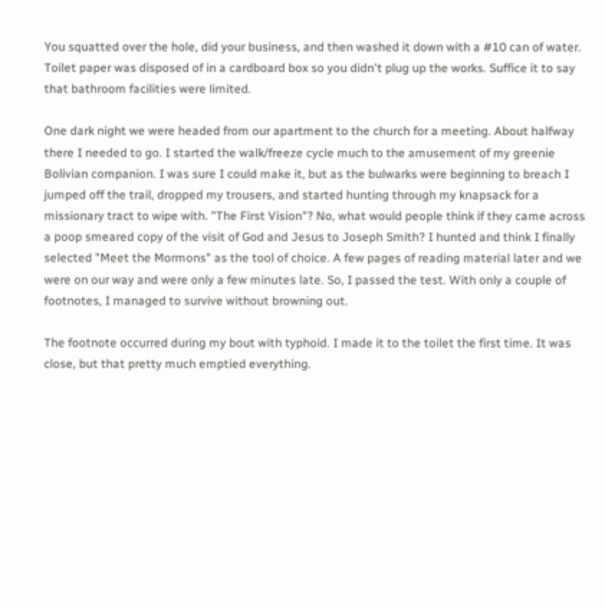You squatted over the hole, did your business, and then washed it down with a #10 can of water. Toilet paper was disposed of in a cardboard box so you didn't plug up the works. Suffice it to say that bathroom facilities were limited.

One dark night we were headed from our apartment to the church for a meeting. About halfway there I needed to go. I started the walk/freeze cycle much to the amusement of my greenie Bolivian companion. I was sure I could make it, but as the bulwarks were beginning to breach I jumped off the trail, dropped my trousers, and started hunting through my knapsack for a missionary tract to wipe with. "The First Vision"? No, what would people think if they came across a poop smeared copy of the visit of God and Jesus to Joseph Smith? I hunted and think I finally selected "Meet the Mormons" as the tool of choice. A few pages of reading material later and we were on our way and were only a few minutes late. So, I passed the test. With only a couple of footnotes, I managed to survive without browning out.

The footnote occurred during my bout with typhoid. I made it to the toilet the first time. It was close, but that pretty much emptied everything.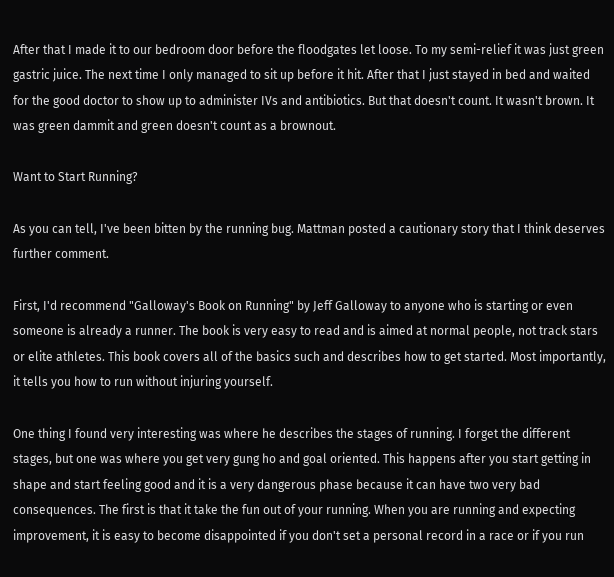After that I made it to our bedroom door before the floodgates let loose. To my semi-relief it was just green gastric juice. The next time I only managed to sit up before it hit. After that I just stayed in bed and waited for the good doctor to show up to administer IVs and antibiotics. But that doesn't count. It wasn't brown. It was green dammit and green doesn't count as a brownout.

Want to Start Running?

As you can tell, I've been bitten by the running bug. Mattman posted a cautionary story that I think deserves further comment.

First, I'd recommend "Galloway's Book on Running" by Jeff Galloway to anyone who is starting or even someone is already a runner. The book is very easy to read and is aimed at normal people, not track stars or elite athletes. This book covers all of the basics such and describes how to get started. Most importantly, it tells you how to run without injuring yourself.

One thing I found very interesting was where he describes the stages of running. I forget the different stages, but one was where you get very gung ho and goal oriented. This happens after you start getting in shape and start feeling good and it is a very dangerous phase because it can have two very bad consequences. The first is that it take the fun out of your running. When you are running and expecting improvement, it is easy to become disappointed if you don't set a personal record in a race or if you run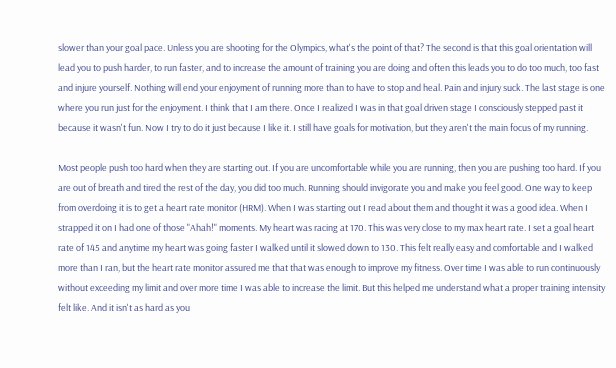slower than your goal pace. Unless you are shooting for the Olympics, what's the point of that? The second is that this goal orientation will lead you to push harder, to run faster, and to increase the amount of training you are doing and often this leads you to do too much, too fast and injure yourself. Nothing will end your enjoyment of running more than to have to stop and heal. Pain and injury suck. The last stage is one where you run just for the enjoyment. I think that I am there. Once I realized I was in that goal driven stage I consciously stepped past it because it wasn't fun. Now I try to do it just because I like it. I still have goals for motivation, but they aren't the main focus of my running.

Most people push too hard when they are starting out. If you are uncomfortable while you are running, then you are pushing too hard. If you are out of breath and tired the rest of the day, you did too much. Running should invigorate you and make you feel good. One way to keep from overdoing it is to get a heart rate monitor (HRM). When I was starting out I read about them and thought it was a good idea. When I strapped it on I had one of those "Ahah!" moments. My heart was racing at 170. This was very close to my max heart rate. I set a goal heart rate of 145 and anytime my heart was going faster I walked until it slowed down to 130. This felt really easy and comfortable and I walked more than I ran, but the heart rate monitor assured me that that was enough to improve my fitness. Over time I was able to run continuously without exceeding my limit and over more time I was able to increase the limit. But this helped me understand what a proper training intensity felt like. And it isn't as hard as you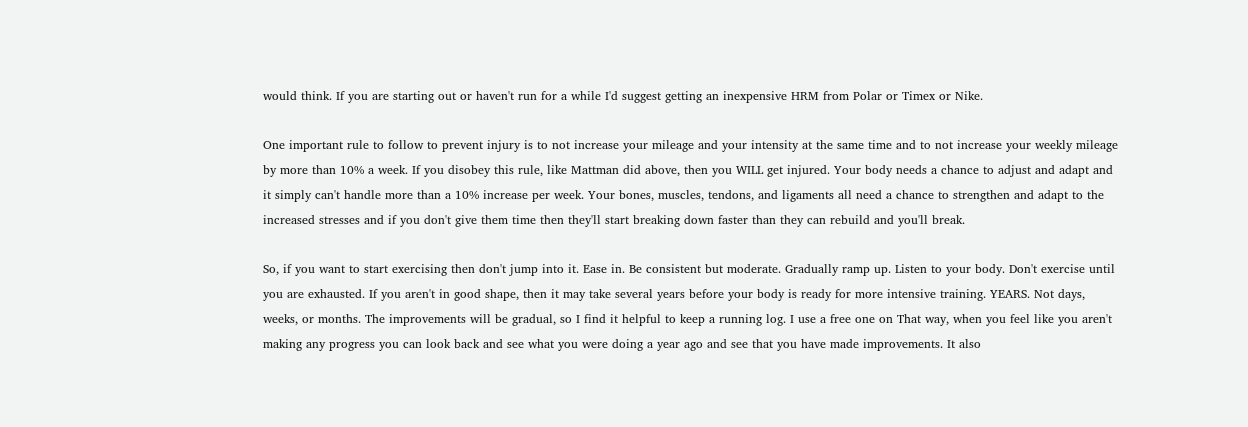would think. If you are starting out or haven't run for a while I'd suggest getting an inexpensive HRM from Polar or Timex or Nike.

One important rule to follow to prevent injury is to not increase your mileage and your intensity at the same time and to not increase your weekly mileage by more than 10% a week. If you disobey this rule, like Mattman did above, then you WILL get injured. Your body needs a chance to adjust and adapt and it simply can't handle more than a 10% increase per week. Your bones, muscles, tendons, and ligaments all need a chance to strengthen and adapt to the increased stresses and if you don't give them time then they'll start breaking down faster than they can rebuild and you'll break.

So, if you want to start exercising then don't jump into it. Ease in. Be consistent but moderate. Gradually ramp up. Listen to your body. Don't exercise until you are exhausted. If you aren't in good shape, then it may take several years before your body is ready for more intensive training. YEARS. Not days, weeks, or months. The improvements will be gradual, so I find it helpful to keep a running log. I use a free one on That way, when you feel like you aren't making any progress you can look back and see what you were doing a year ago and see that you have made improvements. It also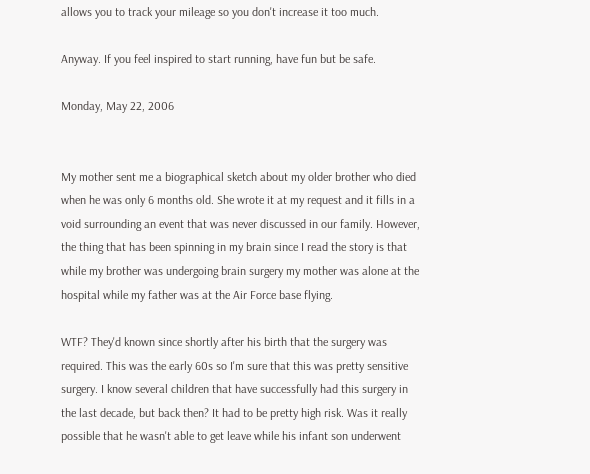allows you to track your mileage so you don't increase it too much.

Anyway. If you feel inspired to start running, have fun but be safe.

Monday, May 22, 2006


My mother sent me a biographical sketch about my older brother who died when he was only 6 months old. She wrote it at my request and it fills in a void surrounding an event that was never discussed in our family. However, the thing that has been spinning in my brain since I read the story is that while my brother was undergoing brain surgery my mother was alone at the hospital while my father was at the Air Force base flying.

WTF? They'd known since shortly after his birth that the surgery was required. This was the early 60s so I'm sure that this was pretty sensitive surgery. I know several children that have successfully had this surgery in the last decade, but back then? It had to be pretty high risk. Was it really possible that he wasn't able to get leave while his infant son underwent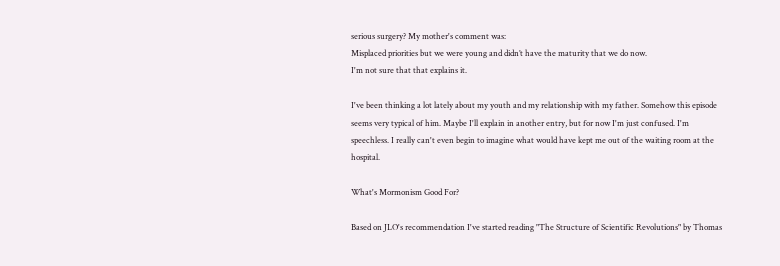serious surgery? My mother's comment was:
Misplaced priorities but we were young and didn’t have the maturity that we do now.
I'm not sure that that explains it.

I've been thinking a lot lately about my youth and my relationship with my father. Somehow this episode seems very typical of him. Maybe I'll explain in another entry, but for now I'm just confused. I'm speechless. I really can't even begin to imagine what would have kept me out of the waiting room at the hospital.

What's Mormonism Good For?

Based on JLO's recommendation I've started reading "The Structure of Scientific Revolutions" by Thomas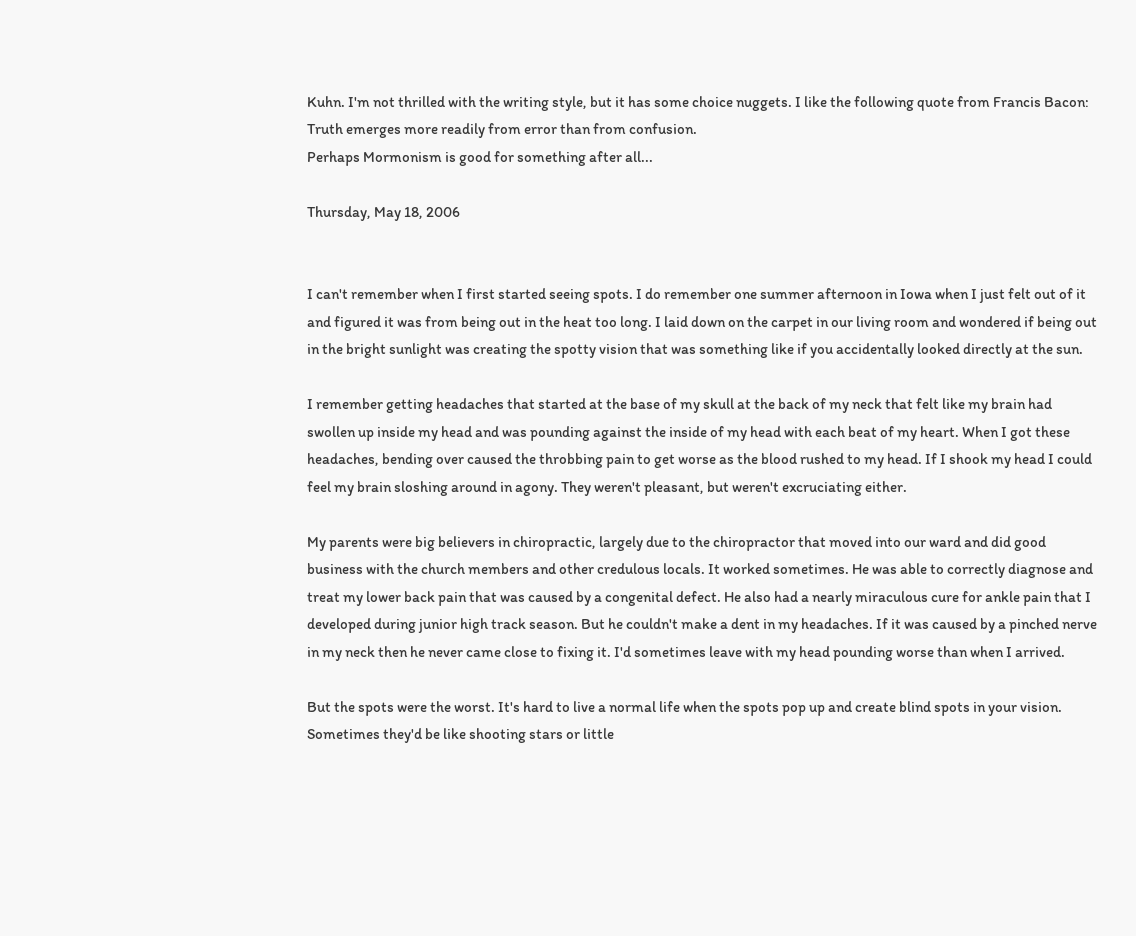Kuhn. I'm not thrilled with the writing style, but it has some choice nuggets. I like the following quote from Francis Bacon:
Truth emerges more readily from error than from confusion.
Perhaps Mormonism is good for something after all...

Thursday, May 18, 2006


I can't remember when I first started seeing spots. I do remember one summer afternoon in Iowa when I just felt out of it and figured it was from being out in the heat too long. I laid down on the carpet in our living room and wondered if being out in the bright sunlight was creating the spotty vision that was something like if you accidentally looked directly at the sun.

I remember getting headaches that started at the base of my skull at the back of my neck that felt like my brain had swollen up inside my head and was pounding against the inside of my head with each beat of my heart. When I got these headaches, bending over caused the throbbing pain to get worse as the blood rushed to my head. If I shook my head I could feel my brain sloshing around in agony. They weren't pleasant, but weren't excruciating either.

My parents were big believers in chiropractic, largely due to the chiropractor that moved into our ward and did good business with the church members and other credulous locals. It worked sometimes. He was able to correctly diagnose and treat my lower back pain that was caused by a congenital defect. He also had a nearly miraculous cure for ankle pain that I developed during junior high track season. But he couldn't make a dent in my headaches. If it was caused by a pinched nerve in my neck then he never came close to fixing it. I'd sometimes leave with my head pounding worse than when I arrived.

But the spots were the worst. It's hard to live a normal life when the spots pop up and create blind spots in your vision. Sometimes they'd be like shooting stars or little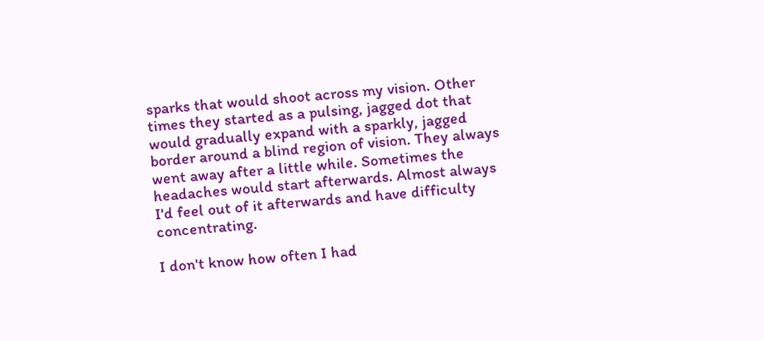sparks that would shoot across my vision. Other times they started as a pulsing, jagged dot that would gradually expand with a sparkly, jagged border around a blind region of vision. They always went away after a little while. Sometimes the headaches would start afterwards. Almost always I'd feel out of it afterwards and have difficulty concentrating.

I don't know how often I had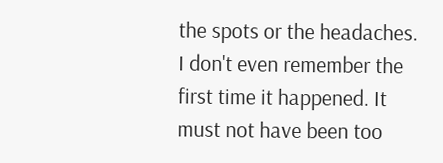the spots or the headaches. I don't even remember the first time it happened. It must not have been too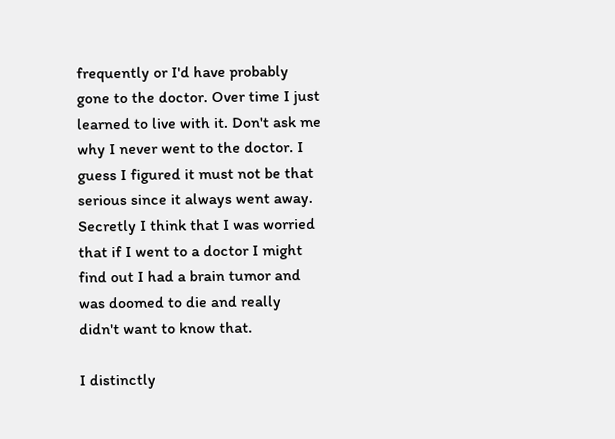frequently or I'd have probably gone to the doctor. Over time I just learned to live with it. Don't ask me why I never went to the doctor. I guess I figured it must not be that serious since it always went away. Secretly I think that I was worried that if I went to a doctor I might find out I had a brain tumor and was doomed to die and really didn't want to know that.

I distinctly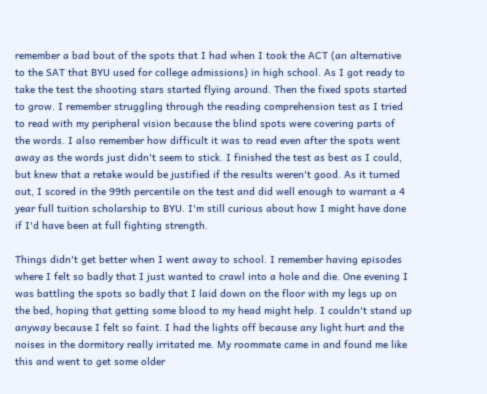remember a bad bout of the spots that I had when I took the ACT (an alternative to the SAT that BYU used for college admissions) in high school. As I got ready to take the test the shooting stars started flying around. Then the fixed spots started to grow. I remember struggling through the reading comprehension test as I tried to read with my peripheral vision because the blind spots were covering parts of the words. I also remember how difficult it was to read even after the spots went away as the words just didn't seem to stick. I finished the test as best as I could, but knew that a retake would be justified if the results weren't good. As it turned out, I scored in the 99th percentile on the test and did well enough to warrant a 4 year full tuition scholarship to BYU. I'm still curious about how I might have done if I'd have been at full fighting strength.

Things didn't get better when I went away to school. I remember having episodes where I felt so badly that I just wanted to crawl into a hole and die. One evening I was battling the spots so badly that I laid down on the floor with my legs up on the bed, hoping that getting some blood to my head might help. I couldn't stand up anyway because I felt so faint. I had the lights off because any light hurt and the noises in the dormitory really irritated me. My roommate came in and found me like this and went to get some older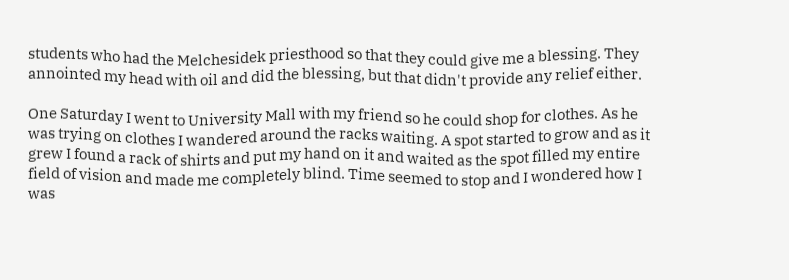students who had the Melchesidek priesthood so that they could give me a blessing. They annointed my head with oil and did the blessing, but that didn't provide any relief either.

One Saturday I went to University Mall with my friend so he could shop for clothes. As he was trying on clothes I wandered around the racks waiting. A spot started to grow and as it grew I found a rack of shirts and put my hand on it and waited as the spot filled my entire field of vision and made me completely blind. Time seemed to stop and I wondered how I was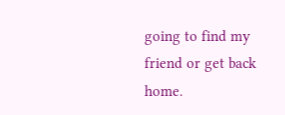going to find my friend or get back home.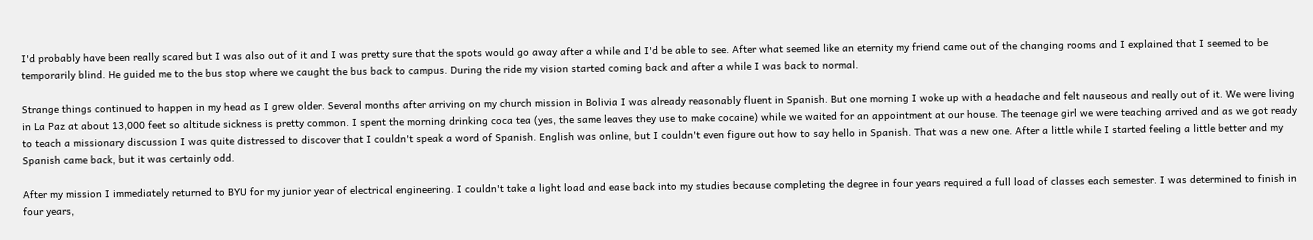I'd probably have been really scared but I was also out of it and I was pretty sure that the spots would go away after a while and I'd be able to see. After what seemed like an eternity my friend came out of the changing rooms and I explained that I seemed to be temporarily blind. He guided me to the bus stop where we caught the bus back to campus. During the ride my vision started coming back and after a while I was back to normal.

Strange things continued to happen in my head as I grew older. Several months after arriving on my church mission in Bolivia I was already reasonably fluent in Spanish. But one morning I woke up with a headache and felt nauseous and really out of it. We were living in La Paz at about 13,000 feet so altitude sickness is pretty common. I spent the morning drinking coca tea (yes, the same leaves they use to make cocaine) while we waited for an appointment at our house. The teenage girl we were teaching arrived and as we got ready to teach a missionary discussion I was quite distressed to discover that I couldn't speak a word of Spanish. English was online, but I couldn't even figure out how to say hello in Spanish. That was a new one. After a little while I started feeling a little better and my Spanish came back, but it was certainly odd.

After my mission I immediately returned to BYU for my junior year of electrical engineering. I couldn't take a light load and ease back into my studies because completing the degree in four years required a full load of classes each semester. I was determined to finish in four years,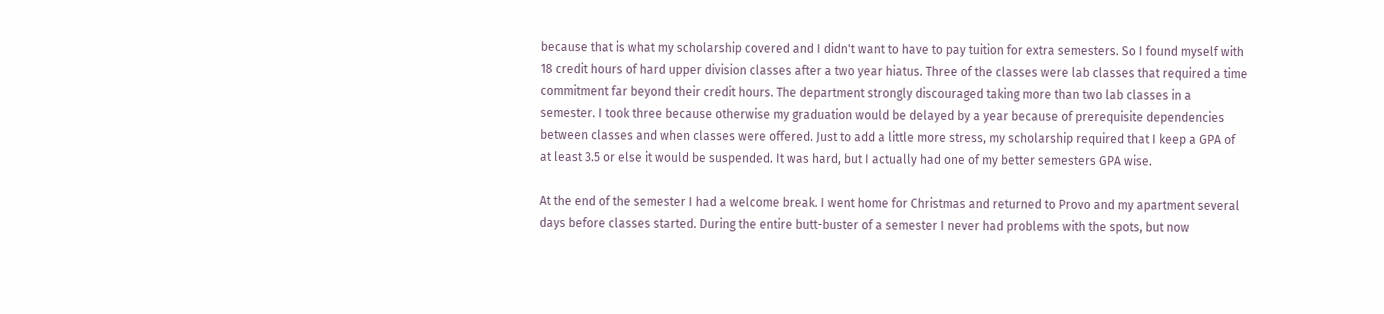because that is what my scholarship covered and I didn't want to have to pay tuition for extra semesters. So I found myself with 18 credit hours of hard upper division classes after a two year hiatus. Three of the classes were lab classes that required a time commitment far beyond their credit hours. The department strongly discouraged taking more than two lab classes in a semester. I took three because otherwise my graduation would be delayed by a year because of prerequisite dependencies between classes and when classes were offered. Just to add a little more stress, my scholarship required that I keep a GPA of at least 3.5 or else it would be suspended. It was hard, but I actually had one of my better semesters GPA wise.

At the end of the semester I had a welcome break. I went home for Christmas and returned to Provo and my apartment several days before classes started. During the entire butt-buster of a semester I never had problems with the spots, but now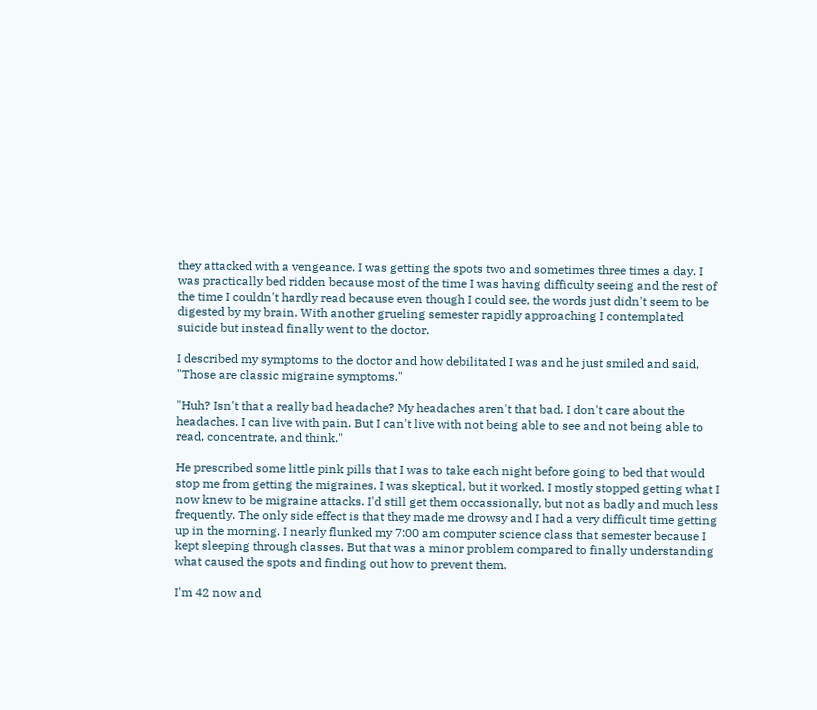they attacked with a vengeance. I was getting the spots two and sometimes three times a day. I was practically bed ridden because most of the time I was having difficulty seeing and the rest of the time I couldn't hardly read because even though I could see, the words just didn't seem to be digested by my brain. With another grueling semester rapidly approaching I contemplated suicide but instead finally went to the doctor.

I described my symptoms to the doctor and how debilitated I was and he just smiled and said, "Those are classic migraine symptoms."

"Huh? Isn't that a really bad headache? My headaches aren't that bad. I don't care about the headaches. I can live with pain. But I can't live with not being able to see and not being able to read, concentrate, and think."

He prescribed some little pink pills that I was to take each night before going to bed that would stop me from getting the migraines. I was skeptical, but it worked. I mostly stopped getting what I now knew to be migraine attacks. I'd still get them occassionally, but not as badly and much less frequently. The only side effect is that they made me drowsy and I had a very difficult time getting up in the morning. I nearly flunked my 7:00 am computer science class that semester because I kept sleeping through classes. But that was a minor problem compared to finally understanding what caused the spots and finding out how to prevent them.

I'm 42 now and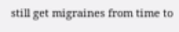still get migraines from time to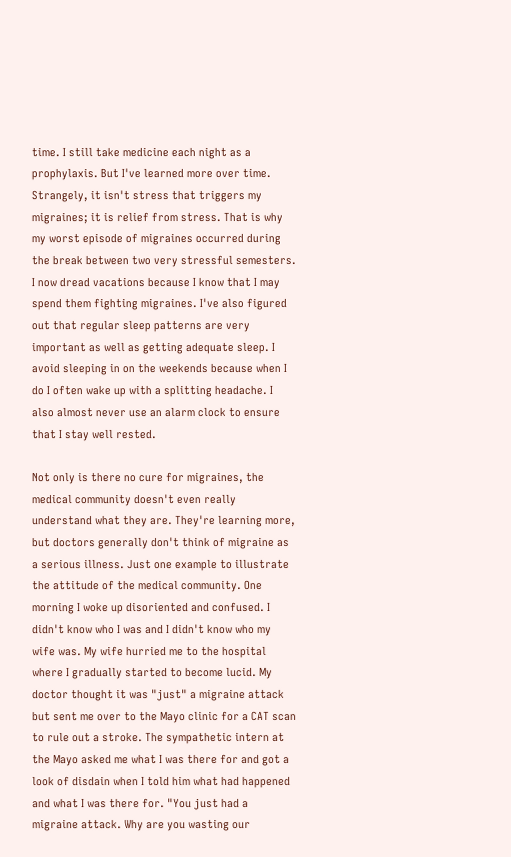time. I still take medicine each night as a prophylaxis. But I've learned more over time. Strangely, it isn't stress that triggers my migraines; it is relief from stress. That is why my worst episode of migraines occurred during the break between two very stressful semesters. I now dread vacations because I know that I may spend them fighting migraines. I've also figured out that regular sleep patterns are very important as well as getting adequate sleep. I avoid sleeping in on the weekends because when I do I often wake up with a splitting headache. I also almost never use an alarm clock to ensure that I stay well rested.

Not only is there no cure for migraines, the medical community doesn't even really understand what they are. They're learning more, but doctors generally don't think of migraine as a serious illness. Just one example to illustrate the attitude of the medical community. One morning I woke up disoriented and confused. I didn't know who I was and I didn't know who my wife was. My wife hurried me to the hospital where I gradually started to become lucid. My doctor thought it was "just" a migraine attack but sent me over to the Mayo clinic for a CAT scan to rule out a stroke. The sympathetic intern at the Mayo asked me what I was there for and got a look of disdain when I told him what had happened and what I was there for. "You just had a migraine attack. Why are you wasting our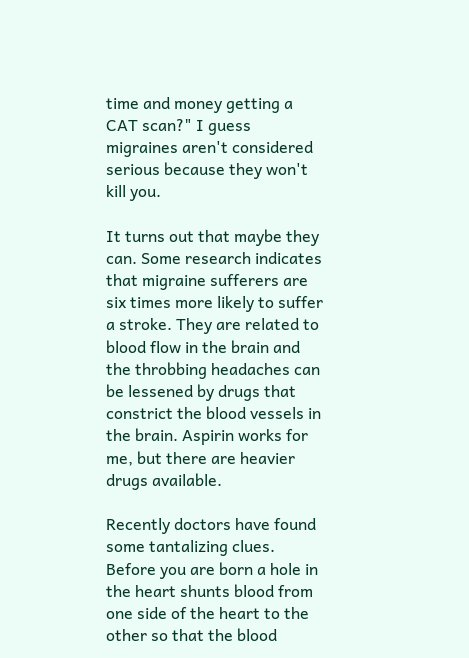time and money getting a CAT scan?" I guess migraines aren't considered serious because they won't kill you.

It turns out that maybe they can. Some research indicates that migraine sufferers are six times more likely to suffer a stroke. They are related to blood flow in the brain and the throbbing headaches can be lessened by drugs that constrict the blood vessels in the brain. Aspirin works for me, but there are heavier drugs available.

Recently doctors have found some tantalizing clues. Before you are born a hole in the heart shunts blood from one side of the heart to the other so that the blood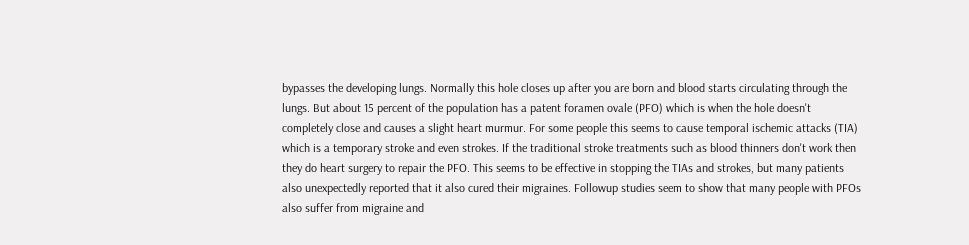bypasses the developing lungs. Normally this hole closes up after you are born and blood starts circulating through the lungs. But about 15 percent of the population has a patent foramen ovale (PFO) which is when the hole doesn't completely close and causes a slight heart murmur. For some people this seems to cause temporal ischemic attacks (TIA) which is a temporary stroke and even strokes. If the traditional stroke treatments such as blood thinners don't work then they do heart surgery to repair the PFO. This seems to be effective in stopping the TIAs and strokes, but many patients also unexpectedly reported that it also cured their migraines. Followup studies seem to show that many people with PFOs also suffer from migraine and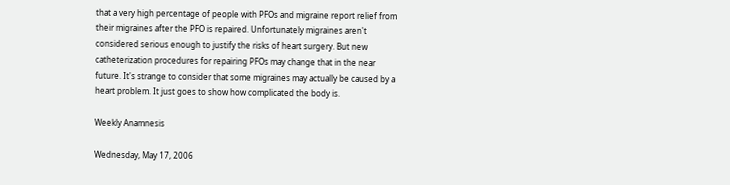that a very high percentage of people with PFOs and migraine report relief from their migraines after the PFO is repaired. Unfortunately migraines aren't considered serious enough to justify the risks of heart surgery. But new catheterization procedures for repairing PFOs may change that in the near future. It's strange to consider that some migraines may actually be caused by a heart problem. It just goes to show how complicated the body is.

Weekly Anamnesis

Wednesday, May 17, 2006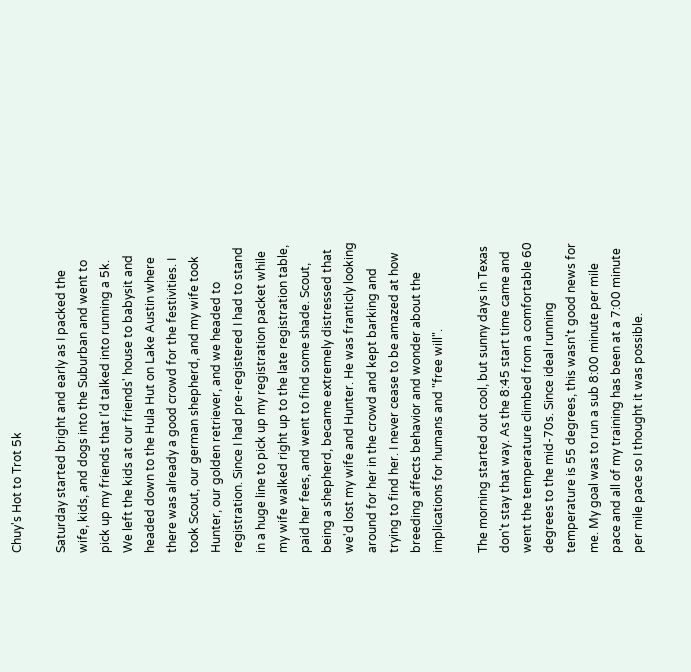Chuy's Hot to Trot 5k

Saturday started bright and early as I packed the wife, kids, and dogs into the Suburban and went to pick up my friends that I'd talked into running a 5k. We left the kids at our friends' house to babysit and headed down to the Hula Hut on Lake Austin where there was already a good crowd for the festivities. I took Scout, our german shepherd, and my wife took Hunter, our golden retriever, and we headed to registration. Since I had pre-registered I had to stand in a huge line to pick up my registration packet while my wife walked right up to the late registration table, paid her fees, and went to find some shade. Scout, being a shepherd, became extremely distressed that we'd lost my wife and Hunter. He was franticly looking around for her in the crowd and kept barking and trying to find her. I never cease to be amazed at how breeding affects behavior and wonder about the implications for humans and "free will".

The morning started out cool, but sunny days in Texas don't stay that way. As the 8:45 start time came and went the temperature climbed from a comfortable 60 degrees to the mid-70s. Since ideal running temperature is 55 degrees, this wasn't good news for me. My goal was to run a sub 8:00 minute per mile pace and all of my training has been at a 7:00 minute per mile pace so I thought it was possible.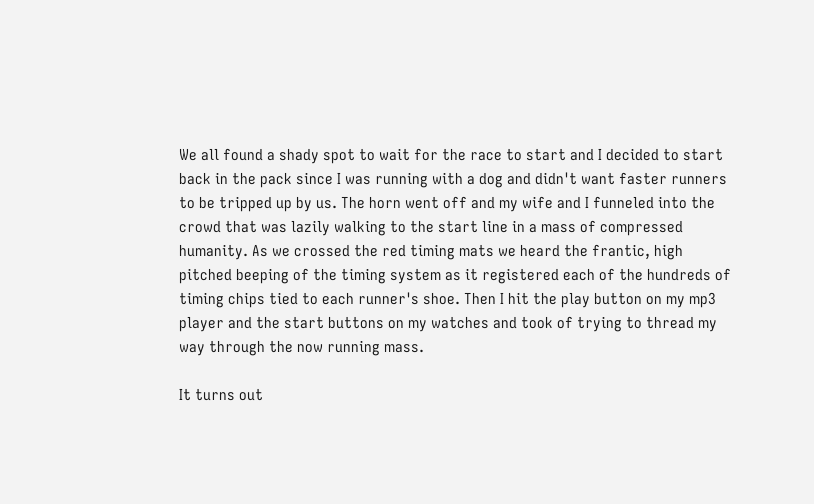We all found a shady spot to wait for the race to start and I decided to start back in the pack since I was running with a dog and didn't want faster runners to be tripped up by us. The horn went off and my wife and I funneled into the crowd that was lazily walking to the start line in a mass of compressed humanity. As we crossed the red timing mats we heard the frantic, high pitched beeping of the timing system as it registered each of the hundreds of timing chips tied to each runner's shoe. Then I hit the play button on my mp3 player and the start buttons on my watches and took of trying to thread my way through the now running mass.

It turns out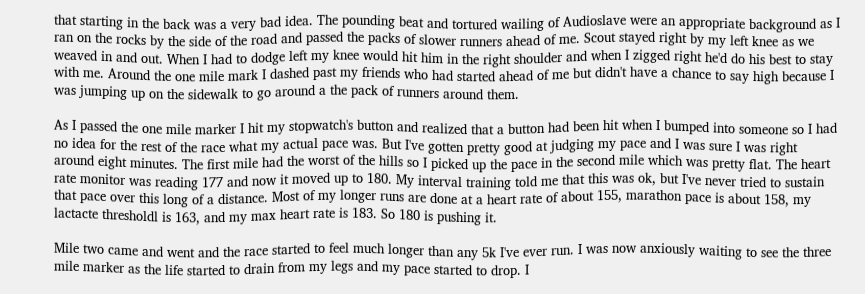that starting in the back was a very bad idea. The pounding beat and tortured wailing of Audioslave were an appropriate background as I ran on the rocks by the side of the road and passed the packs of slower runners ahead of me. Scout stayed right by my left knee as we weaved in and out. When I had to dodge left my knee would hit him in the right shoulder and when I zigged right he'd do his best to stay with me. Around the one mile mark I dashed past my friends who had started ahead of me but didn't have a chance to say high because I was jumping up on the sidewalk to go around a the pack of runners around them.

As I passed the one mile marker I hit my stopwatch's button and realized that a button had been hit when I bumped into someone so I had no idea for the rest of the race what my actual pace was. But I've gotten pretty good at judging my pace and I was sure I was right around eight minutes. The first mile had the worst of the hills so I picked up the pace in the second mile which was pretty flat. The heart rate monitor was reading 177 and now it moved up to 180. My interval training told me that this was ok, but I've never tried to sustain that pace over this long of a distance. Most of my longer runs are done at a heart rate of about 155, marathon pace is about 158, my lactacte thresholdl is 163, and my max heart rate is 183. So 180 is pushing it.

Mile two came and went and the race started to feel much longer than any 5k I've ever run. I was now anxiously waiting to see the three mile marker as the life started to drain from my legs and my pace started to drop. I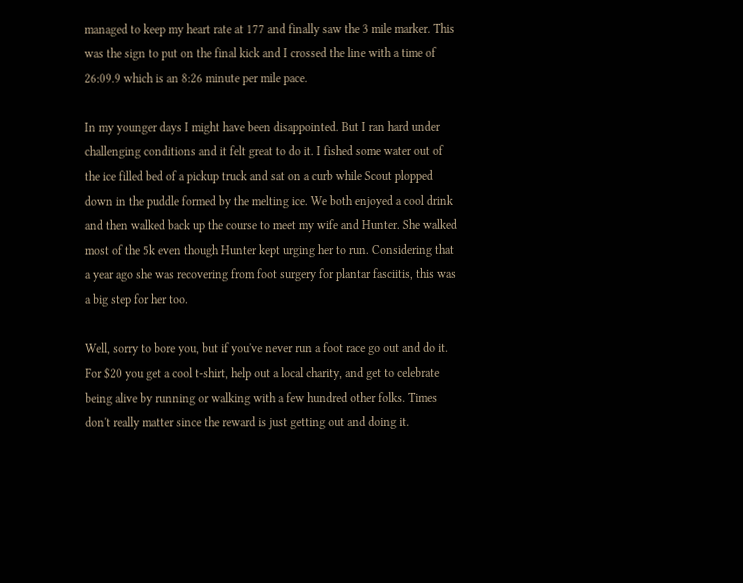managed to keep my heart rate at 177 and finally saw the 3 mile marker. This was the sign to put on the final kick and I crossed the line with a time of 26:09.9 which is an 8:26 minute per mile pace.

In my younger days I might have been disappointed. But I ran hard under challenging conditions and it felt great to do it. I fished some water out of the ice filled bed of a pickup truck and sat on a curb while Scout plopped down in the puddle formed by the melting ice. We both enjoyed a cool drink and then walked back up the course to meet my wife and Hunter. She walked most of the 5k even though Hunter kept urging her to run. Considering that a year ago she was recovering from foot surgery for plantar fasciitis, this was a big step for her too.

Well, sorry to bore you, but if you've never run a foot race go out and do it. For $20 you get a cool t-shirt, help out a local charity, and get to celebrate being alive by running or walking with a few hundred other folks. Times don't really matter since the reward is just getting out and doing it.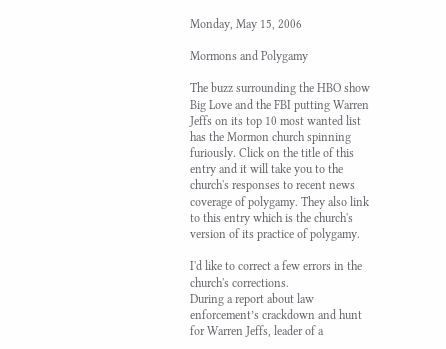Monday, May 15, 2006

Mormons and Polygamy

The buzz surrounding the HBO show Big Love and the FBI putting Warren Jeffs on its top 10 most wanted list has the Mormon church spinning furiously. Click on the title of this entry and it will take you to the church's responses to recent news coverage of polygamy. They also link to this entry which is the church's version of its practice of polygamy.

I'd like to correct a few errors in the church's corrections.
During a report about law enforcement’s crackdown and hunt for Warren Jeffs, leader of a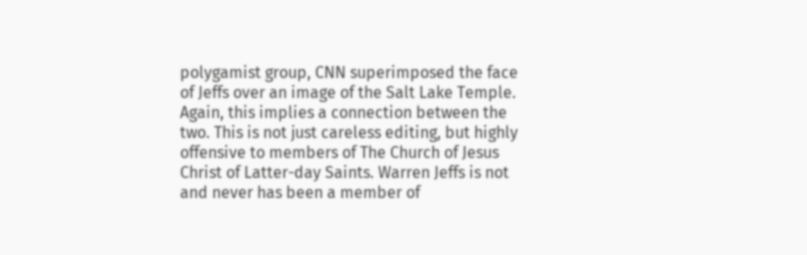polygamist group, CNN superimposed the face of Jeffs over an image of the Salt Lake Temple. Again, this implies a connection between the two. This is not just careless editing, but highly offensive to members of The Church of Jesus Christ of Latter-day Saints. Warren Jeffs is not and never has been a member of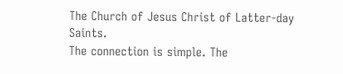The Church of Jesus Christ of Latter-day Saints.
The connection is simple. The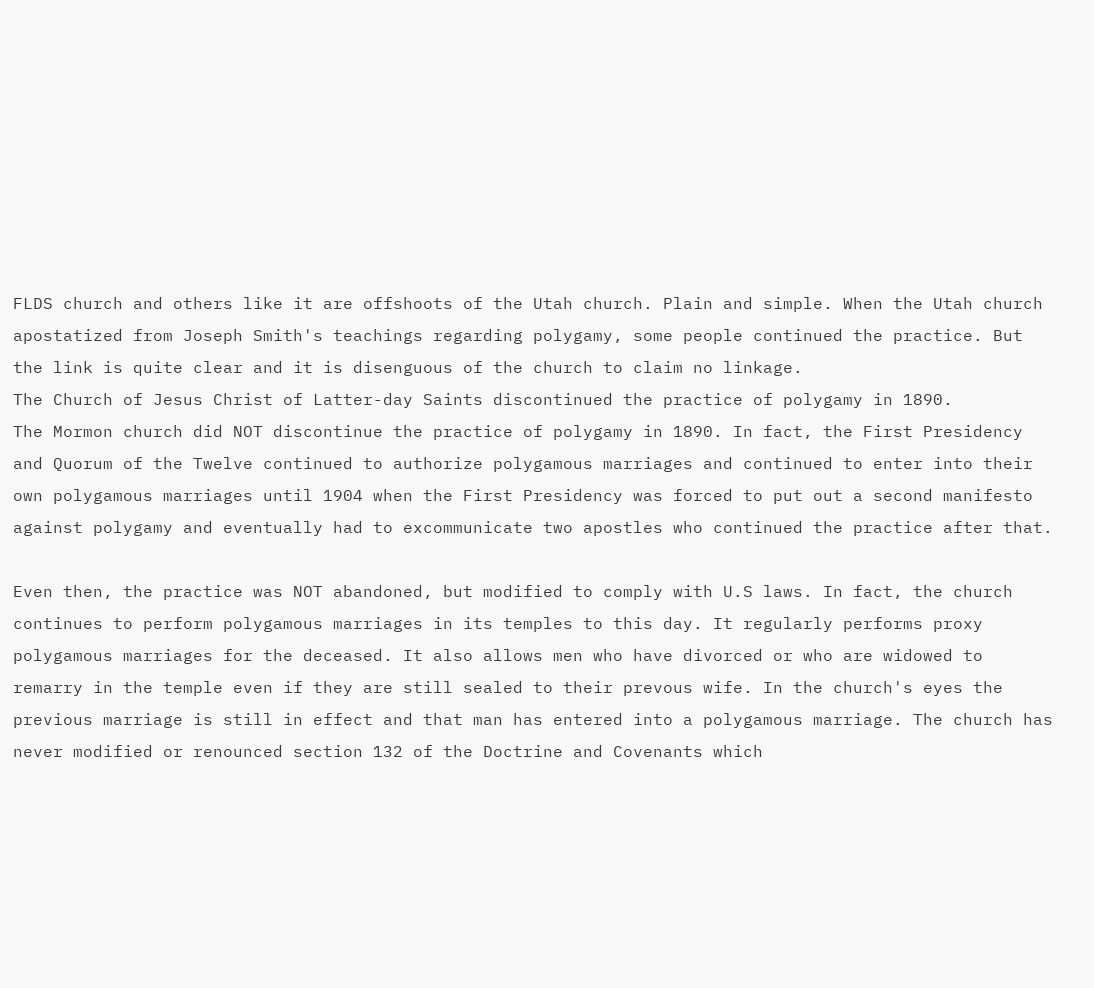FLDS church and others like it are offshoots of the Utah church. Plain and simple. When the Utah church apostatized from Joseph Smith's teachings regarding polygamy, some people continued the practice. But the link is quite clear and it is disenguous of the church to claim no linkage.
The Church of Jesus Christ of Latter-day Saints discontinued the practice of polygamy in 1890.
The Mormon church did NOT discontinue the practice of polygamy in 1890. In fact, the First Presidency and Quorum of the Twelve continued to authorize polygamous marriages and continued to enter into their own polygamous marriages until 1904 when the First Presidency was forced to put out a second manifesto against polygamy and eventually had to excommunicate two apostles who continued the practice after that.

Even then, the practice was NOT abandoned, but modified to comply with U.S laws. In fact, the church continues to perform polygamous marriages in its temples to this day. It regularly performs proxy polygamous marriages for the deceased. It also allows men who have divorced or who are widowed to remarry in the temple even if they are still sealed to their prevous wife. In the church's eyes the previous marriage is still in effect and that man has entered into a polygamous marriage. The church has never modified or renounced section 132 of the Doctrine and Covenants which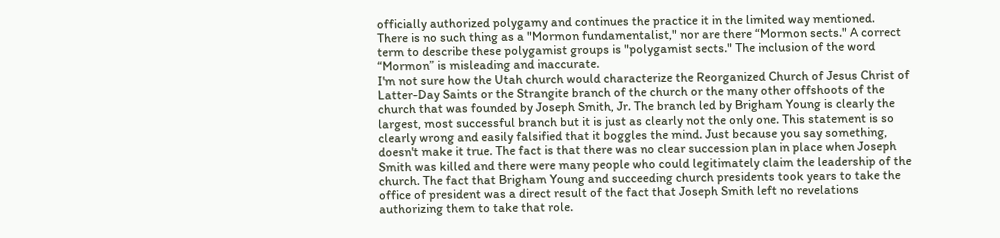officially authorized polygamy and continues the practice it in the limited way mentioned.
There is no such thing as a "Mormon fundamentalist," nor are there “Mormon sects." A correct term to describe these polygamist groups is "polygamist sects." The inclusion of the word “Mormon” is misleading and inaccurate.
I'm not sure how the Utah church would characterize the Reorganized Church of Jesus Christ of Latter-Day Saints or the Strangite branch of the church or the many other offshoots of the church that was founded by Joseph Smith, Jr. The branch led by Brigham Young is clearly the largest, most successful branch but it is just as clearly not the only one. This statement is so clearly wrong and easily falsified that it boggles the mind. Just because you say something, doesn't make it true. The fact is that there was no clear succession plan in place when Joseph Smith was killed and there were many people who could legitimately claim the leadership of the church. The fact that Brigham Young and succeeding church presidents took years to take the office of president was a direct result of the fact that Joseph Smith left no revelations authorizing them to take that role.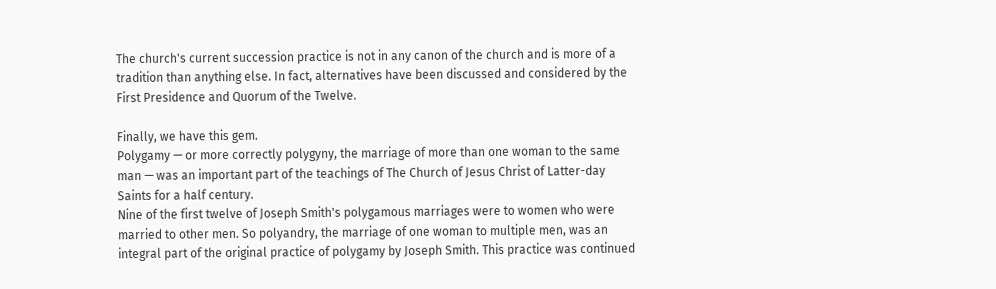The church's current succession practice is not in any canon of the church and is more of a tradition than anything else. In fact, alternatives have been discussed and considered by the First Presidence and Quorum of the Twelve.

Finally, we have this gem.
Polygamy — or more correctly polygyny, the marriage of more than one woman to the same man — was an important part of the teachings of The Church of Jesus Christ of Latter-day Saints for a half century.
Nine of the first twelve of Joseph Smith's polygamous marriages were to women who were married to other men. So polyandry, the marriage of one woman to multiple men, was an integral part of the original practice of polygamy by Joseph Smith. This practice was continued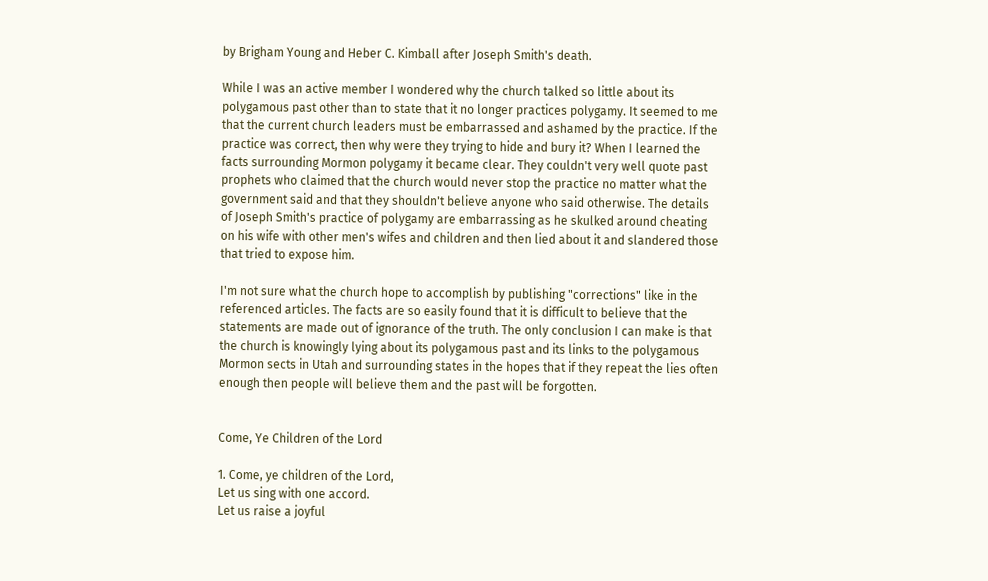by Brigham Young and Heber C. Kimball after Joseph Smith's death.

While I was an active member I wondered why the church talked so little about its polygamous past other than to state that it no longer practices polygamy. It seemed to me that the current church leaders must be embarrassed and ashamed by the practice. If the practice was correct, then why were they trying to hide and bury it? When I learned the facts surrounding Mormon polygamy it became clear. They couldn't very well quote past prophets who claimed that the church would never stop the practice no matter what the government said and that they shouldn't believe anyone who said otherwise. The details of Joseph Smith's practice of polygamy are embarrassing as he skulked around cheating on his wife with other men's wifes and children and then lied about it and slandered those that tried to expose him.

I'm not sure what the church hope to accomplish by publishing "corrections" like in the referenced articles. The facts are so easily found that it is difficult to believe that the statements are made out of ignorance of the truth. The only conclusion I can make is that the church is knowingly lying about its polygamous past and its links to the polygamous Mormon sects in Utah and surrounding states in the hopes that if they repeat the lies often enough then people will believe them and the past will be forgotten.


Come, Ye Children of the Lord

1. Come, ye children of the Lord,
Let us sing with one accord.
Let us raise a joyful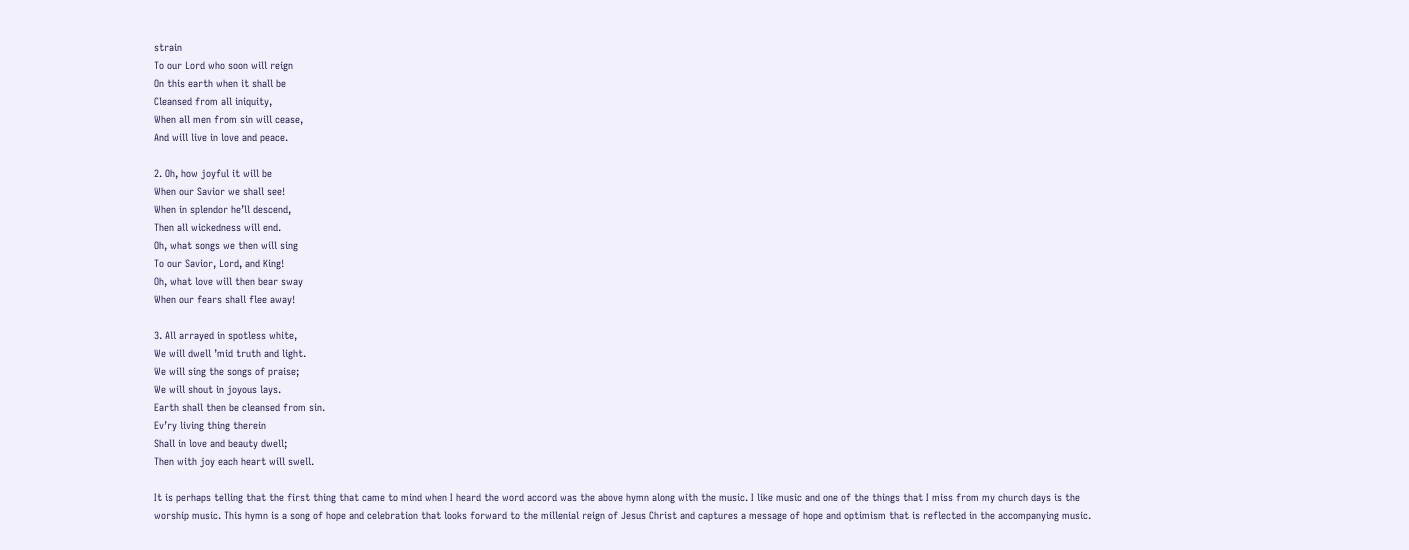strain
To our Lord who soon will reign
On this earth when it shall be
Cleansed from all iniquity,
When all men from sin will cease,
And will live in love and peace.

2. Oh, how joyful it will be
When our Savior we shall see!
When in splendor he’ll descend,
Then all wickedness will end.
Oh, what songs we then will sing
To our Savior, Lord, and King!
Oh, what love will then bear sway
When our fears shall flee away!

3. All arrayed in spotless white,
We will dwell ’mid truth and light.
We will sing the songs of praise;
We will shout in joyous lays.
Earth shall then be cleansed from sin.
Ev’ry living thing therein
Shall in love and beauty dwell;
Then with joy each heart will swell.

It is perhaps telling that the first thing that came to mind when I heard the word accord was the above hymn along with the music. I like music and one of the things that I miss from my church days is the worship music. This hymn is a song of hope and celebration that looks forward to the millenial reign of Jesus Christ and captures a message of hope and optimism that is reflected in the accompanying music.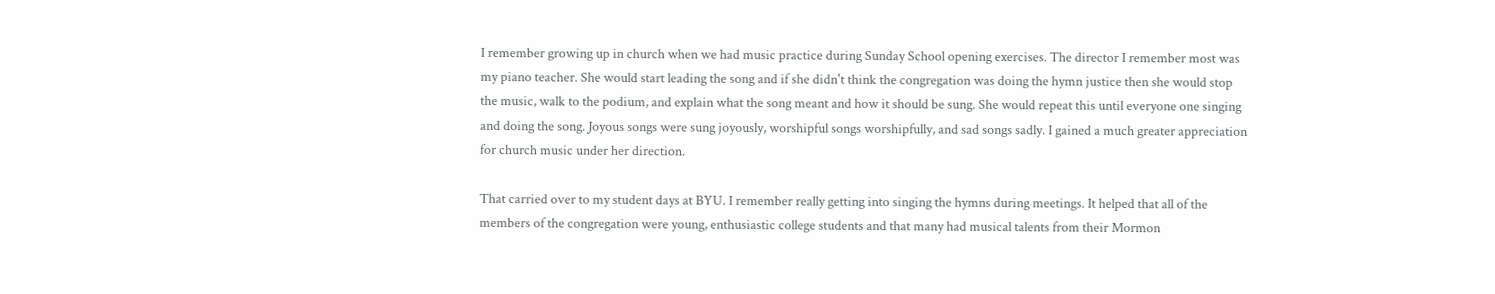I remember growing up in church when we had music practice during Sunday School opening exercises. The director I remember most was my piano teacher. She would start leading the song and if she didn't think the congregation was doing the hymn justice then she would stop the music, walk to the podium, and explain what the song meant and how it should be sung. She would repeat this until everyone one singing and doing the song. Joyous songs were sung joyously, worshipful songs worshipfully, and sad songs sadly. I gained a much greater appreciation for church music under her direction.

That carried over to my student days at BYU. I remember really getting into singing the hymns during meetings. It helped that all of the members of the congregation were young, enthusiastic college students and that many had musical talents from their Mormon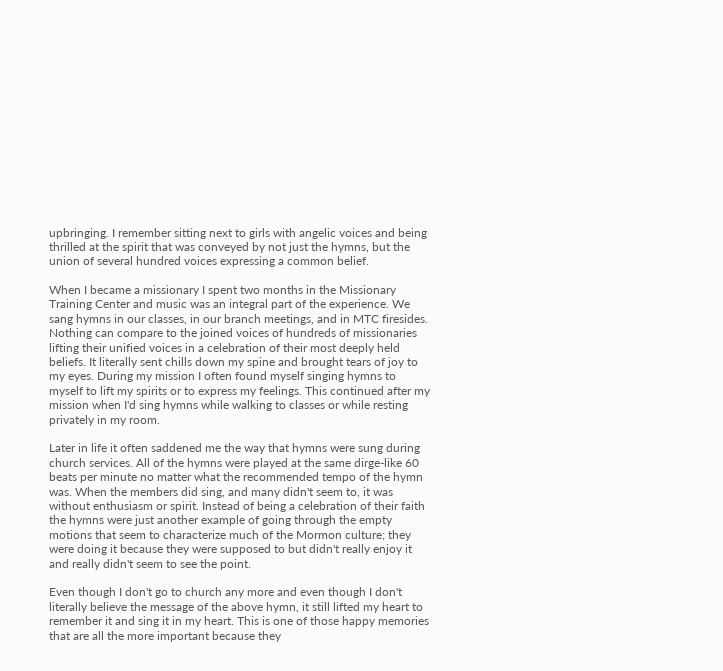upbringing. I remember sitting next to girls with angelic voices and being thrilled at the spirit that was conveyed by not just the hymns, but the union of several hundred voices expressing a common belief.

When I became a missionary I spent two months in the Missionary Training Center and music was an integral part of the experience. We sang hymns in our classes, in our branch meetings, and in MTC firesides. Nothing can compare to the joined voices of hundreds of missionaries lifting their unified voices in a celebration of their most deeply held beliefs. It literally sent chills down my spine and brought tears of joy to my eyes. During my mission I often found myself singing hymns to myself to lift my spirits or to express my feelings. This continued after my mission when I'd sing hymns while walking to classes or while resting privately in my room.

Later in life it often saddened me the way that hymns were sung during church services. All of the hymns were played at the same dirge-like 60 beats per minute no matter what the recommended tempo of the hymn was. When the members did sing, and many didn't seem to, it was without enthusiasm or spirit. Instead of being a celebration of their faith the hymns were just another example of going through the empty motions that seem to characterize much of the Mormon culture; they were doing it because they were supposed to but didn't really enjoy it and really didn't seem to see the point.

Even though I don't go to church any more and even though I don't literally believe the message of the above hymn, it still lifted my heart to remember it and sing it in my heart. This is one of those happy memories that are all the more important because they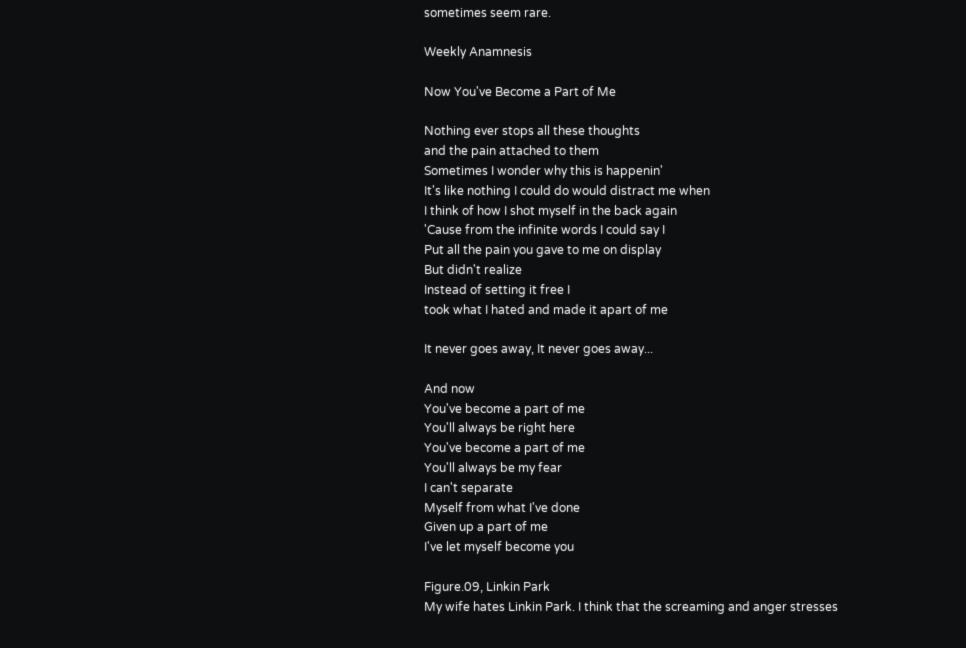sometimes seem rare.

Weekly Anamnesis

Now You've Become a Part of Me

Nothing ever stops all these thoughts
and the pain attached to them
Sometimes I wonder why this is happenin'
It's like nothing I could do would distract me when
I think of how I shot myself in the back again
'Cause from the infinite words I could say I
Put all the pain you gave to me on display
But didn't realize
Instead of setting it free I
took what I hated and made it apart of me

It never goes away, It never goes away...

And now
You've become a part of me
You'll always be right here
You've become a part of me
You'll always be my fear
I can't separate
Myself from what I've done
Given up a part of me
I've let myself become you

Figure.09, Linkin Park
My wife hates Linkin Park. I think that the screaming and anger stresses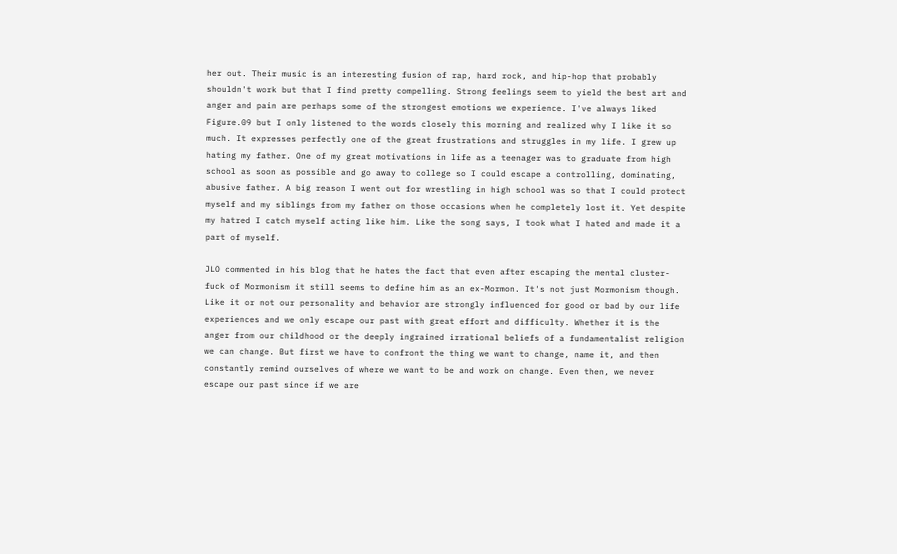her out. Their music is an interesting fusion of rap, hard rock, and hip-hop that probably shouldn't work but that I find pretty compelling. Strong feelings seem to yield the best art and anger and pain are perhaps some of the strongest emotions we experience. I've always liked Figure.09 but I only listened to the words closely this morning and realized why I like it so much. It expresses perfectly one of the great frustrations and struggles in my life. I grew up hating my father. One of my great motivations in life as a teenager was to graduate from high school as soon as possible and go away to college so I could escape a controlling, dominating, abusive father. A big reason I went out for wrestling in high school was so that I could protect myself and my siblings from my father on those occasions when he completely lost it. Yet despite my hatred I catch myself acting like him. Like the song says, I took what I hated and made it a part of myself.

JLO commented in his blog that he hates the fact that even after escaping the mental cluster-fuck of Mormonism it still seems to define him as an ex-Mormon. It's not just Mormonism though. Like it or not our personality and behavior are strongly influenced for good or bad by our life experiences and we only escape our past with great effort and difficulty. Whether it is the anger from our childhood or the deeply ingrained irrational beliefs of a fundamentalist religion we can change. But first we have to confront the thing we want to change, name it, and then constantly remind ourselves of where we want to be and work on change. Even then, we never escape our past since if we are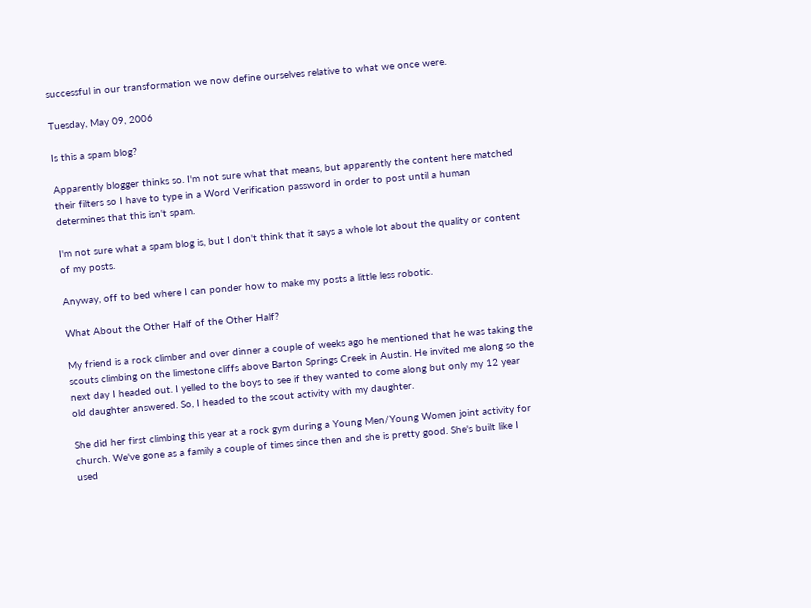successful in our transformation we now define ourselves relative to what we once were.

Tuesday, May 09, 2006

Is this a spam blog?

Apparently blogger thinks so. I'm not sure what that means, but apparently the content here matched their filters so I have to type in a Word Verification password in order to post until a human determines that this isn't spam.

I'm not sure what a spam blog is, but I don't think that it says a whole lot about the quality or content of my posts.

Anyway, off to bed where I can ponder how to make my posts a little less robotic.

What About the Other Half of the Other Half?

My friend is a rock climber and over dinner a couple of weeks ago he mentioned that he was taking the scouts climbing on the limestone cliffs above Barton Springs Creek in Austin. He invited me along so the next day I headed out. I yelled to the boys to see if they wanted to come along but only my 12 year old daughter answered. So, I headed to the scout activity with my daughter.

She did her first climbing this year at a rock gym during a Young Men/Young Women joint activity for church. We've gone as a family a couple of times since then and she is pretty good. She's built like I used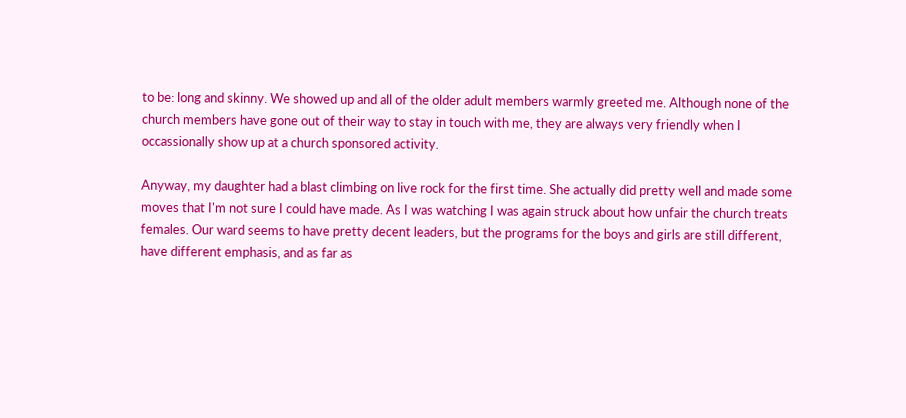to be: long and skinny. We showed up and all of the older adult members warmly greeted me. Although none of the church members have gone out of their way to stay in touch with me, they are always very friendly when I occassionally show up at a church sponsored activity.

Anyway, my daughter had a blast climbing on live rock for the first time. She actually did pretty well and made some moves that I'm not sure I could have made. As I was watching I was again struck about how unfair the church treats females. Our ward seems to have pretty decent leaders, but the programs for the boys and girls are still different, have different emphasis, and as far as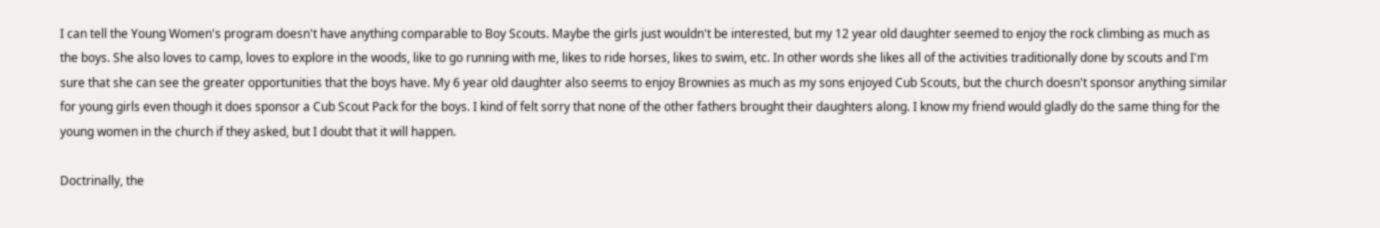I can tell the Young Women's program doesn't have anything comparable to Boy Scouts. Maybe the girls just wouldn't be interested, but my 12 year old daughter seemed to enjoy the rock climbing as much as the boys. She also loves to camp, loves to explore in the woods, like to go running with me, likes to ride horses, likes to swim, etc. In other words she likes all of the activities traditionally done by scouts and I'm sure that she can see the greater opportunities that the boys have. My 6 year old daughter also seems to enjoy Brownies as much as my sons enjoyed Cub Scouts, but the church doesn't sponsor anything similar for young girls even though it does sponsor a Cub Scout Pack for the boys. I kind of felt sorry that none of the other fathers brought their daughters along. I know my friend would gladly do the same thing for the young women in the church if they asked, but I doubt that it will happen.

Doctrinally, the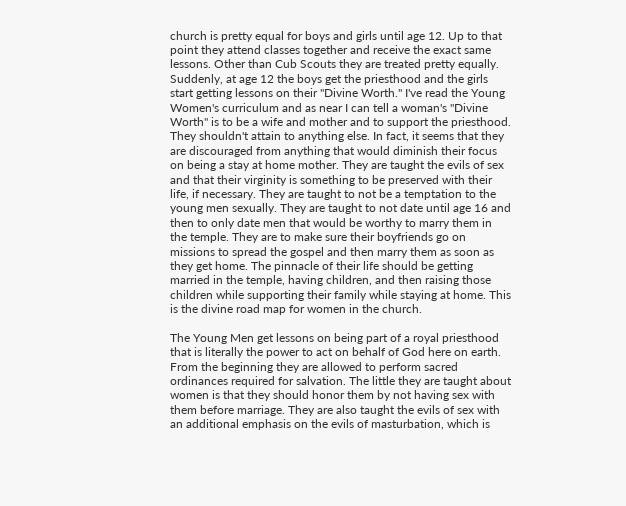church is pretty equal for boys and girls until age 12. Up to that point they attend classes together and receive the exact same lessons. Other than Cub Scouts they are treated pretty equally. Suddenly, at age 12 the boys get the priesthood and the girls start getting lessons on their "Divine Worth." I've read the Young Women's curriculum and as near I can tell a woman's "Divine Worth" is to be a wife and mother and to support the priesthood. They shouldn't attain to anything else. In fact, it seems that they are discouraged from anything that would diminish their focus on being a stay at home mother. They are taught the evils of sex and that their virginity is something to be preserved with their life, if necessary. They are taught to not be a temptation to the young men sexually. They are taught to not date until age 16 and then to only date men that would be worthy to marry them in the temple. They are to make sure their boyfriends go on missions to spread the gospel and then marry them as soon as they get home. The pinnacle of their life should be getting married in the temple, having children, and then raising those children while supporting their family while staying at home. This is the divine road map for women in the church.

The Young Men get lessons on being part of a royal priesthood that is literally the power to act on behalf of God here on earth. From the beginning they are allowed to perform sacred ordinances required for salvation. The little they are taught about women is that they should honor them by not having sex with them before marriage. They are also taught the evils of sex with an additional emphasis on the evils of masturbation, which is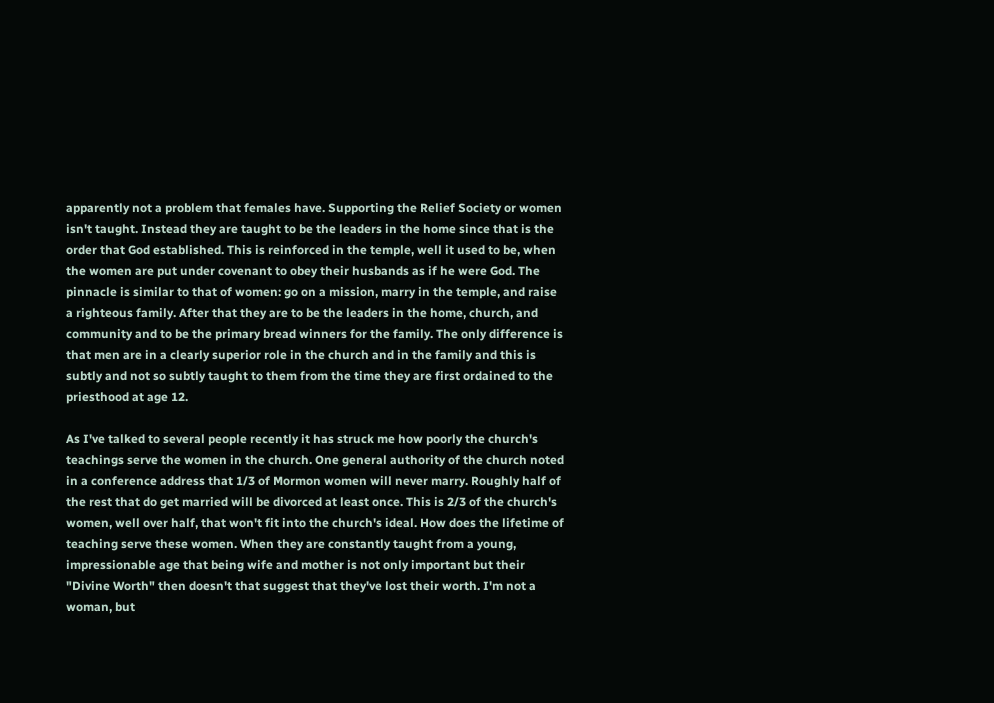apparently not a problem that females have. Supporting the Relief Society or women isn't taught. Instead they are taught to be the leaders in the home since that is the order that God established. This is reinforced in the temple, well it used to be, when the women are put under covenant to obey their husbands as if he were God. The pinnacle is similar to that of women: go on a mission, marry in the temple, and raise a righteous family. After that they are to be the leaders in the home, church, and community and to be the primary bread winners for the family. The only difference is that men are in a clearly superior role in the church and in the family and this is subtly and not so subtly taught to them from the time they are first ordained to the priesthood at age 12.

As I've talked to several people recently it has struck me how poorly the church's teachings serve the women in the church. One general authority of the church noted in a conference address that 1/3 of Mormon women will never marry. Roughly half of the rest that do get married will be divorced at least once. This is 2/3 of the church's women, well over half, that won't fit into the church's ideal. How does the lifetime of teaching serve these women. When they are constantly taught from a young, impressionable age that being wife and mother is not only important but their "Divine Worth" then doesn't that suggest that they've lost their worth. I'm not a woman, but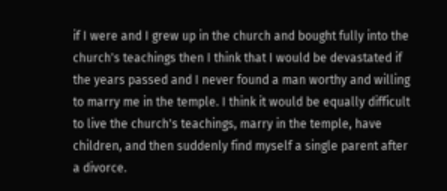if I were and I grew up in the church and bought fully into the church's teachings then I think that I would be devastated if the years passed and I never found a man worthy and willing to marry me in the temple. I think it would be equally difficult to live the church's teachings, marry in the temple, have children, and then suddenly find myself a single parent after a divorce.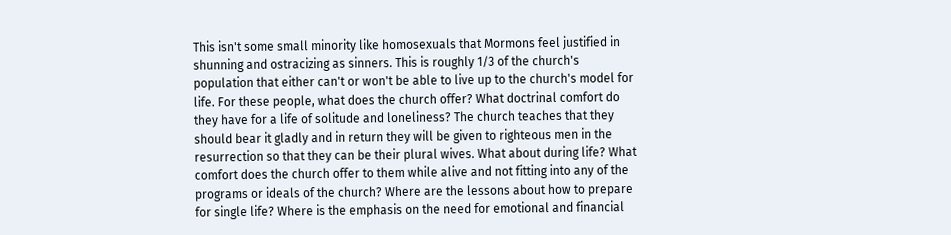This isn't some small minority like homosexuals that Mormons feel justified in shunning and ostracizing as sinners. This is roughly 1/3 of the church's population that either can't or won't be able to live up to the church's model for life. For these people, what does the church offer? What doctrinal comfort do they have for a life of solitude and loneliness? The church teaches that they should bear it gladly and in return they will be given to righteous men in the resurrection so that they can be their plural wives. What about during life? What comfort does the church offer to them while alive and not fitting into any of the programs or ideals of the church? Where are the lessons about how to prepare for single life? Where is the emphasis on the need for emotional and financial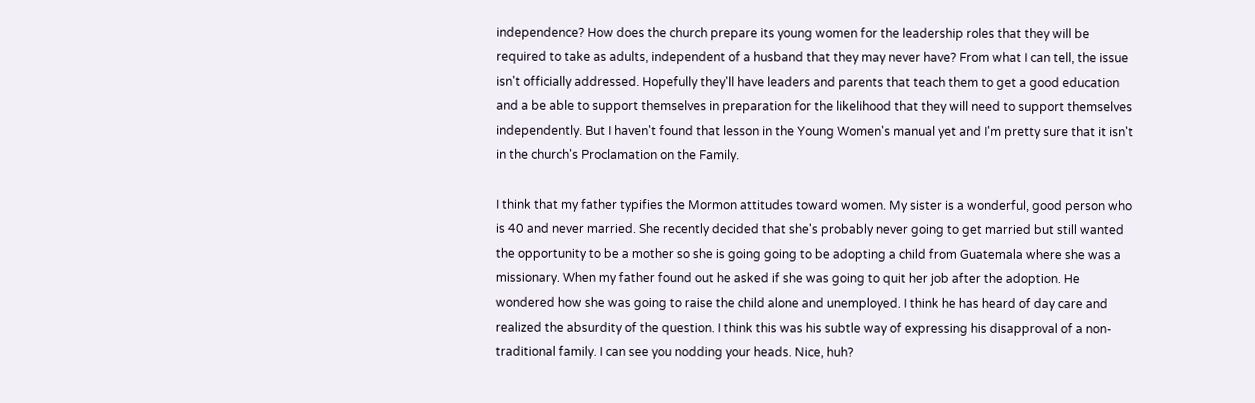independence? How does the church prepare its young women for the leadership roles that they will be required to take as adults, independent of a husband that they may never have? From what I can tell, the issue isn't officially addressed. Hopefully they'll have leaders and parents that teach them to get a good education and a be able to support themselves in preparation for the likelihood that they will need to support themselves independently. But I haven't found that lesson in the Young Women's manual yet and I'm pretty sure that it isn't in the church's Proclamation on the Family.

I think that my father typifies the Mormon attitudes toward women. My sister is a wonderful, good person who is 40 and never married. She recently decided that she's probably never going to get married but still wanted the opportunity to be a mother so she is going going to be adopting a child from Guatemala where she was a missionary. When my father found out he asked if she was going to quit her job after the adoption. He wondered how she was going to raise the child alone and unemployed. I think he has heard of day care and realized the absurdity of the question. I think this was his subtle way of expressing his disapproval of a non-traditional family. I can see you nodding your heads. Nice, huh?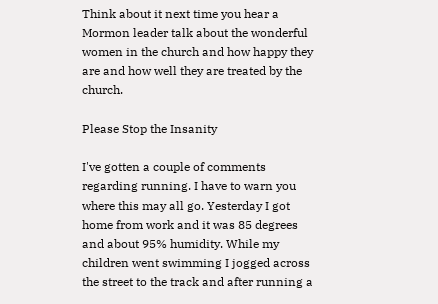Think about it next time you hear a Mormon leader talk about the wonderful women in the church and how happy they are and how well they are treated by the church.

Please Stop the Insanity

I've gotten a couple of comments regarding running. I have to warn you where this may all go. Yesterday I got home from work and it was 85 degrees and about 95% humidity. While my children went swimming I jogged across the street to the track and after running a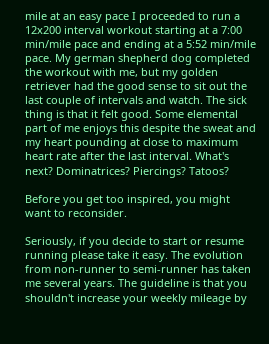mile at an easy pace I proceeded to run a 12x200 interval workout starting at a 7:00 min/mile pace and ending at a 5:52 min/mile pace. My german shepherd dog completed the workout with me, but my golden retriever had the good sense to sit out the last couple of intervals and watch. The sick thing is that it felt good. Some elemental part of me enjoys this despite the sweat and my heart pounding at close to maximum heart rate after the last interval. What's next? Dominatrices? Piercings? Tatoos?

Before you get too inspired, you might want to reconsider.

Seriously, if you decide to start or resume running please take it easy. The evolution from non-runner to semi-runner has taken me several years. The guideline is that you shouldn't increase your weekly mileage by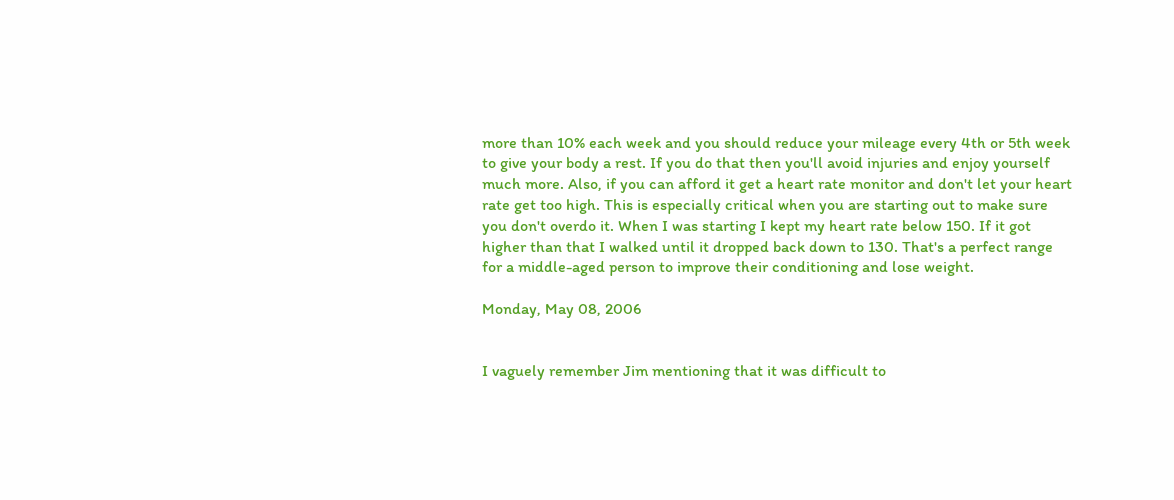more than 10% each week and you should reduce your mileage every 4th or 5th week to give your body a rest. If you do that then you'll avoid injuries and enjoy yourself much more. Also, if you can afford it get a heart rate monitor and don't let your heart rate get too high. This is especially critical when you are starting out to make sure you don't overdo it. When I was starting I kept my heart rate below 150. If it got higher than that I walked until it dropped back down to 130. That's a perfect range for a middle-aged person to improve their conditioning and lose weight.

Monday, May 08, 2006


I vaguely remember Jim mentioning that it was difficult to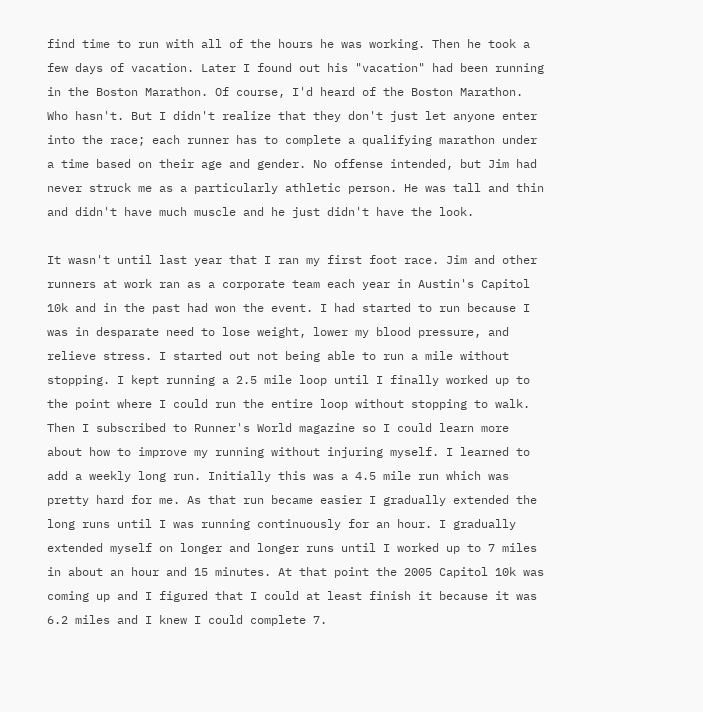find time to run with all of the hours he was working. Then he took a few days of vacation. Later I found out his "vacation" had been running in the Boston Marathon. Of course, I'd heard of the Boston Marathon. Who hasn't. But I didn't realize that they don't just let anyone enter into the race; each runner has to complete a qualifying marathon under a time based on their age and gender. No offense intended, but Jim had never struck me as a particularly athletic person. He was tall and thin and didn't have much muscle and he just didn't have the look.

It wasn't until last year that I ran my first foot race. Jim and other runners at work ran as a corporate team each year in Austin's Capitol 10k and in the past had won the event. I had started to run because I was in desparate need to lose weight, lower my blood pressure, and relieve stress. I started out not being able to run a mile without stopping. I kept running a 2.5 mile loop until I finally worked up to the point where I could run the entire loop without stopping to walk. Then I subscribed to Runner's World magazine so I could learn more about how to improve my running without injuring myself. I learned to add a weekly long run. Initially this was a 4.5 mile run which was pretty hard for me. As that run became easier I gradually extended the long runs until I was running continuously for an hour. I gradually extended myself on longer and longer runs until I worked up to 7 miles in about an hour and 15 minutes. At that point the 2005 Capitol 10k was coming up and I figured that I could at least finish it because it was 6.2 miles and I knew I could complete 7.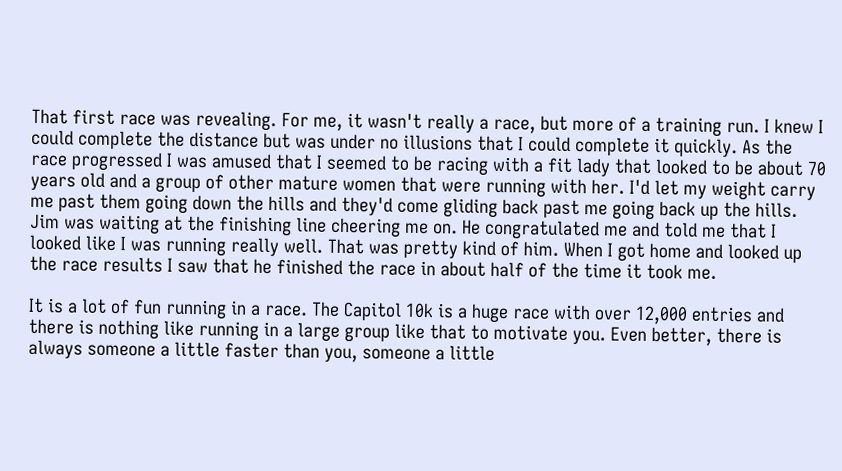That first race was revealing. For me, it wasn't really a race, but more of a training run. I knew I could complete the distance but was under no illusions that I could complete it quickly. As the race progressed I was amused that I seemed to be racing with a fit lady that looked to be about 70 years old and a group of other mature women that were running with her. I'd let my weight carry me past them going down the hills and they'd come gliding back past me going back up the hills. Jim was waiting at the finishing line cheering me on. He congratulated me and told me that I looked like I was running really well. That was pretty kind of him. When I got home and looked up the race results I saw that he finished the race in about half of the time it took me.

It is a lot of fun running in a race. The Capitol 10k is a huge race with over 12,000 entries and there is nothing like running in a large group like that to motivate you. Even better, there is always someone a little faster than you, someone a little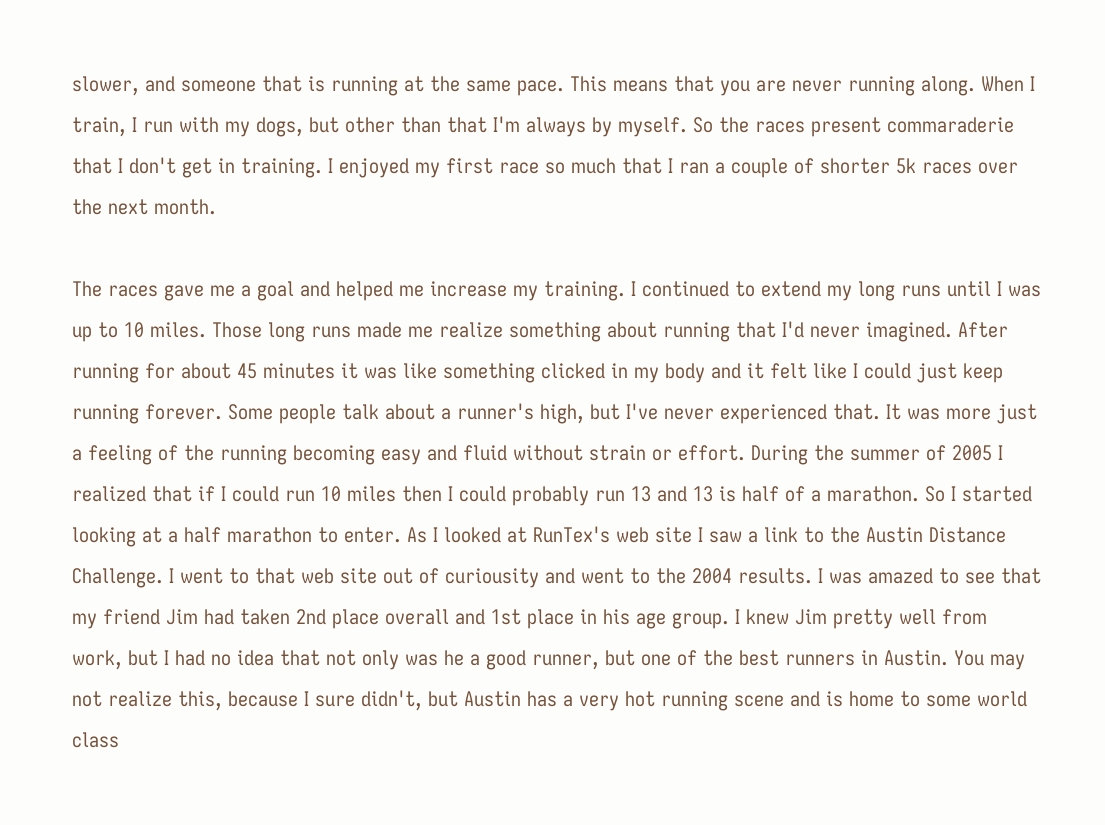slower, and someone that is running at the same pace. This means that you are never running along. When I train, I run with my dogs, but other than that I'm always by myself. So the races present commaraderie that I don't get in training. I enjoyed my first race so much that I ran a couple of shorter 5k races over the next month.

The races gave me a goal and helped me increase my training. I continued to extend my long runs until I was up to 10 miles. Those long runs made me realize something about running that I'd never imagined. After running for about 45 minutes it was like something clicked in my body and it felt like I could just keep running forever. Some people talk about a runner's high, but I've never experienced that. It was more just a feeling of the running becoming easy and fluid without strain or effort. During the summer of 2005 I realized that if I could run 10 miles then I could probably run 13 and 13 is half of a marathon. So I started looking at a half marathon to enter. As I looked at RunTex's web site I saw a link to the Austin Distance Challenge. I went to that web site out of curiousity and went to the 2004 results. I was amazed to see that my friend Jim had taken 2nd place overall and 1st place in his age group. I knew Jim pretty well from work, but I had no idea that not only was he a good runner, but one of the best runners in Austin. You may not realize this, because I sure didn't, but Austin has a very hot running scene and is home to some world class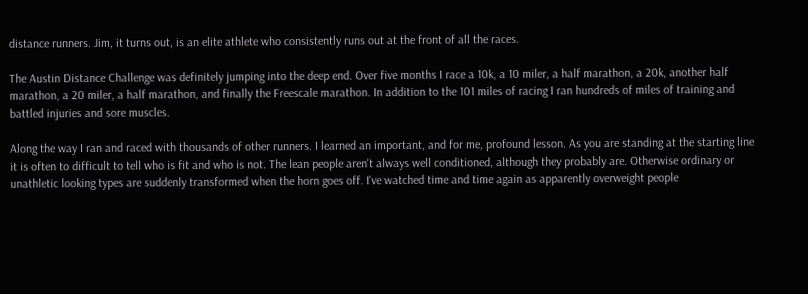distance runners. Jim, it turns out, is an elite athlete who consistently runs out at the front of all the races.

The Austin Distance Challenge was definitely jumping into the deep end. Over five months I race a 10k, a 10 miler, a half marathon, a 20k, another half marathon, a 20 miler, a half marathon, and finally the Freescale marathon. In addition to the 101 miles of racing I ran hundreds of miles of training and battled injuries and sore muscles.

Along the way I ran and raced with thousands of other runners. I learned an important, and for me, profound lesson. As you are standing at the starting line it is often to difficult to tell who is fit and who is not. The lean people aren't always well conditioned, although they probably are. Otherwise ordinary or unathletic looking types are suddenly transformed when the horn goes off. I've watched time and time again as apparently overweight people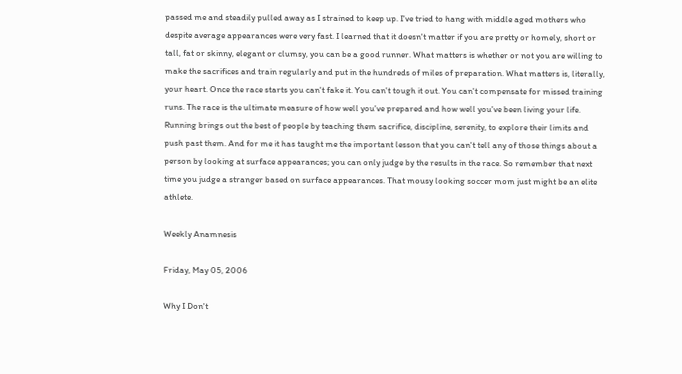passed me and steadily pulled away as I strained to keep up. I've tried to hang with middle aged mothers who despite average appearances were very fast. I learned that it doesn't matter if you are pretty or homely, short or tall, fat or skinny, elegant or clumsy, you can be a good runner. What matters is whether or not you are willing to make the sacrifices and train regularly and put in the hundreds of miles of preparation. What matters is, literally, your heart. Once the race starts you can't fake it. You can't tough it out. You can't compensate for missed training runs. The race is the ultimate measure of how well you've prepared and how well you've been living your life. Running brings out the best of people by teaching them sacrifice, discipline, serenity, to explore their limits and push past them. And for me it has taught me the important lesson that you can't tell any of those things about a person by looking at surface appearances; you can only judge by the results in the race. So remember that next time you judge a stranger based on surface appearances. That mousy looking soccer mom just might be an elite athlete.

Weekly Anamnesis

Friday, May 05, 2006

Why I Don't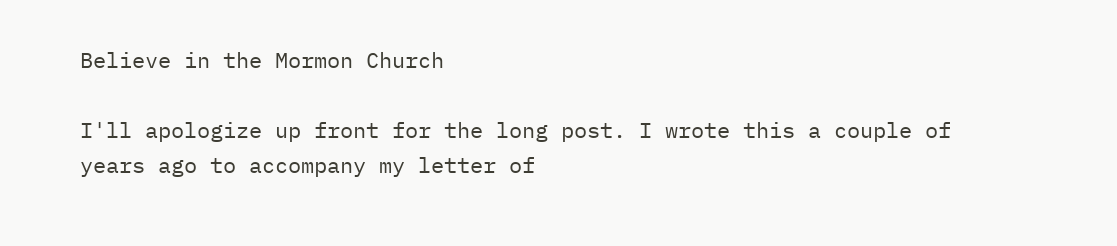Believe in the Mormon Church

I'll apologize up front for the long post. I wrote this a couple of years ago to accompany my letter of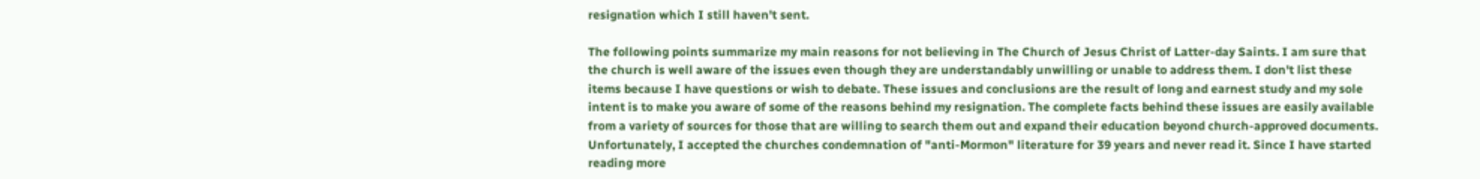resignation which I still haven't sent.

The following points summarize my main reasons for not believing in The Church of Jesus Christ of Latter-day Saints. I am sure that the church is well aware of the issues even though they are understandably unwilling or unable to address them. I don't list these items because I have questions or wish to debate. These issues and conclusions are the result of long and earnest study and my sole intent is to make you aware of some of the reasons behind my resignation. The complete facts behind these issues are easily available from a variety of sources for those that are willing to search them out and expand their education beyond church-approved documents. Unfortunately, I accepted the churches condemnation of "anti-Mormon" literature for 39 years and never read it. Since I have started reading more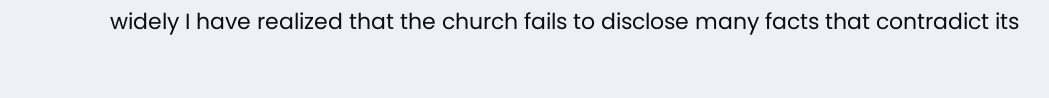widely I have realized that the church fails to disclose many facts that contradict its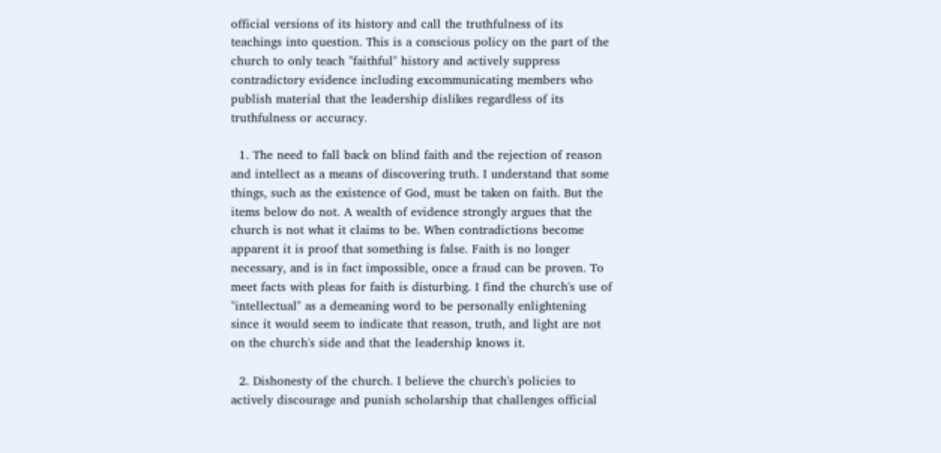official versions of its history and call the truthfulness of its teachings into question. This is a conscious policy on the part of the church to only teach "faithful" history and actively suppress contradictory evidence including excommunicating members who publish material that the leadership dislikes regardless of its truthfulness or accuracy.

  1. The need to fall back on blind faith and the rejection of reason and intellect as a means of discovering truth. I understand that some things, such as the existence of God, must be taken on faith. But the items below do not. A wealth of evidence strongly argues that the church is not what it claims to be. When contradictions become apparent it is proof that something is false. Faith is no longer necessary, and is in fact impossible, once a fraud can be proven. To meet facts with pleas for faith is disturbing. I find the church's use of "intellectual" as a demeaning word to be personally enlightening since it would seem to indicate that reason, truth, and light are not on the church's side and that the leadership knows it.

  2. Dishonesty of the church. I believe the church's policies to actively discourage and punish scholarship that challenges official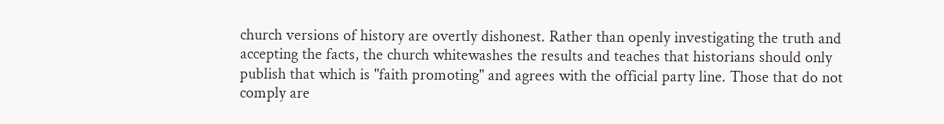church versions of history are overtly dishonest. Rather than openly investigating the truth and accepting the facts, the church whitewashes the results and teaches that historians should only publish that which is "faith promoting" and agrees with the official party line. Those that do not comply are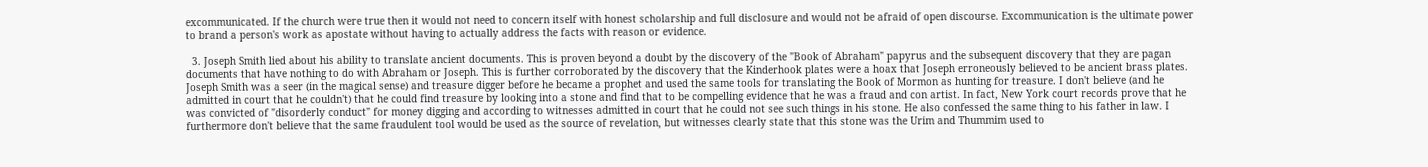excommunicated. If the church were true then it would not need to concern itself with honest scholarship and full disclosure and would not be afraid of open discourse. Excommunication is the ultimate power to brand a person's work as apostate without having to actually address the facts with reason or evidence.

  3. Joseph Smith lied about his ability to translate ancient documents. This is proven beyond a doubt by the discovery of the "Book of Abraham" papyrus and the subsequent discovery that they are pagan documents that have nothing to do with Abraham or Joseph. This is further corroborated by the discovery that the Kinderhook plates were a hoax that Joseph erroneously believed to be ancient brass plates. Joseph Smith was a seer (in the magical sense) and treasure digger before he became a prophet and used the same tools for translating the Book of Mormon as hunting for treasure. I don't believe (and he admitted in court that he couldn't) that he could find treasure by looking into a stone and find that to be compelling evidence that he was a fraud and con artist. In fact, New York court records prove that he was convicted of "disorderly conduct" for money digging and according to witnesses admitted in court that he could not see such things in his stone. He also confessed the same thing to his father in law. I furthermore don't believe that the same fraudulent tool would be used as the source of revelation, but witnesses clearly state that this stone was the Urim and Thummim used to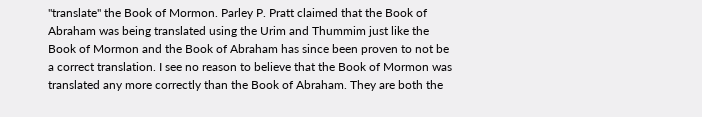"translate" the Book of Mormon. Parley P. Pratt claimed that the Book of Abraham was being translated using the Urim and Thummim just like the Book of Mormon and the Book of Abraham has since been proven to not be a correct translation. I see no reason to believe that the Book of Mormon was translated any more correctly than the Book of Abraham. They are both the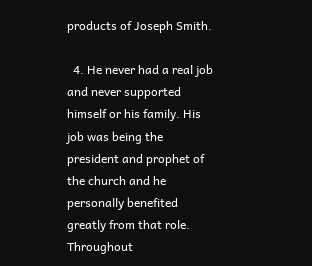products of Joseph Smith.

  4. He never had a real job and never supported himself or his family. His job was being the president and prophet of the church and he personally benefited greatly from that role. Throughout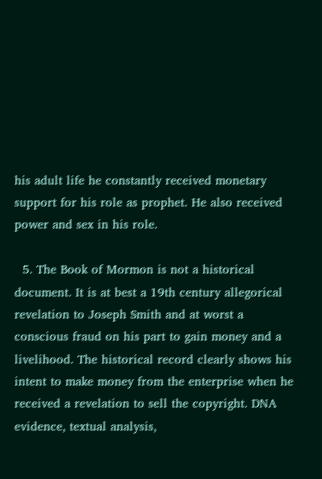his adult life he constantly received monetary support for his role as prophet. He also received power and sex in his role.

  5. The Book of Mormon is not a historical document. It is at best a 19th century allegorical revelation to Joseph Smith and at worst a conscious fraud on his part to gain money and a livelihood. The historical record clearly shows his intent to make money from the enterprise when he received a revelation to sell the copyright. DNA evidence, textual analysis,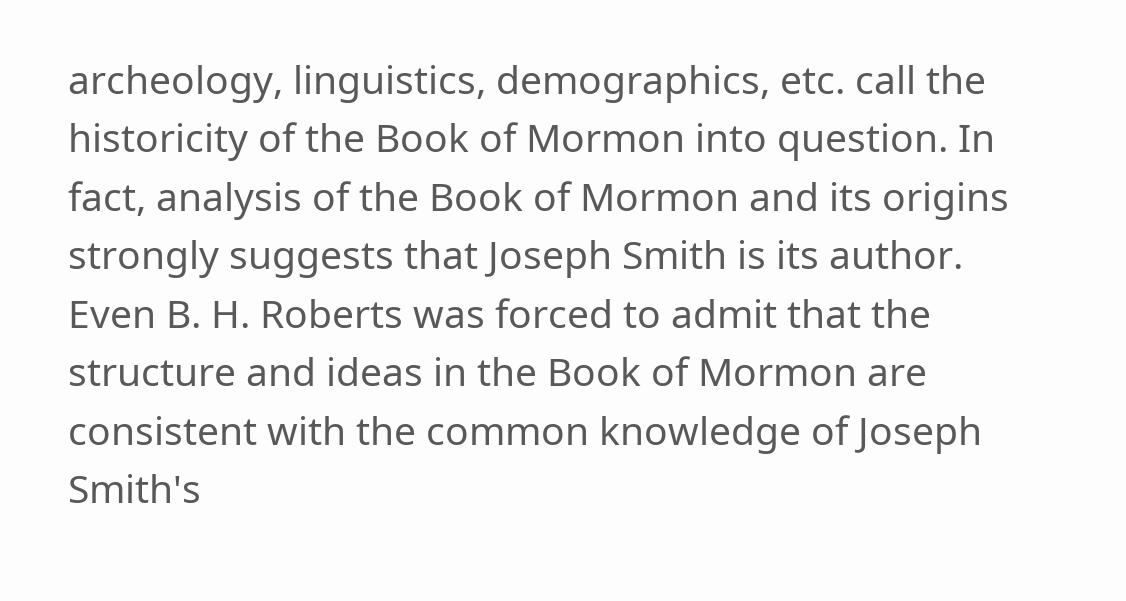archeology, linguistics, demographics, etc. call the historicity of the Book of Mormon into question. In fact, analysis of the Book of Mormon and its origins strongly suggests that Joseph Smith is its author. Even B. H. Roberts was forced to admit that the structure and ideas in the Book of Mormon are consistent with the common knowledge of Joseph Smith's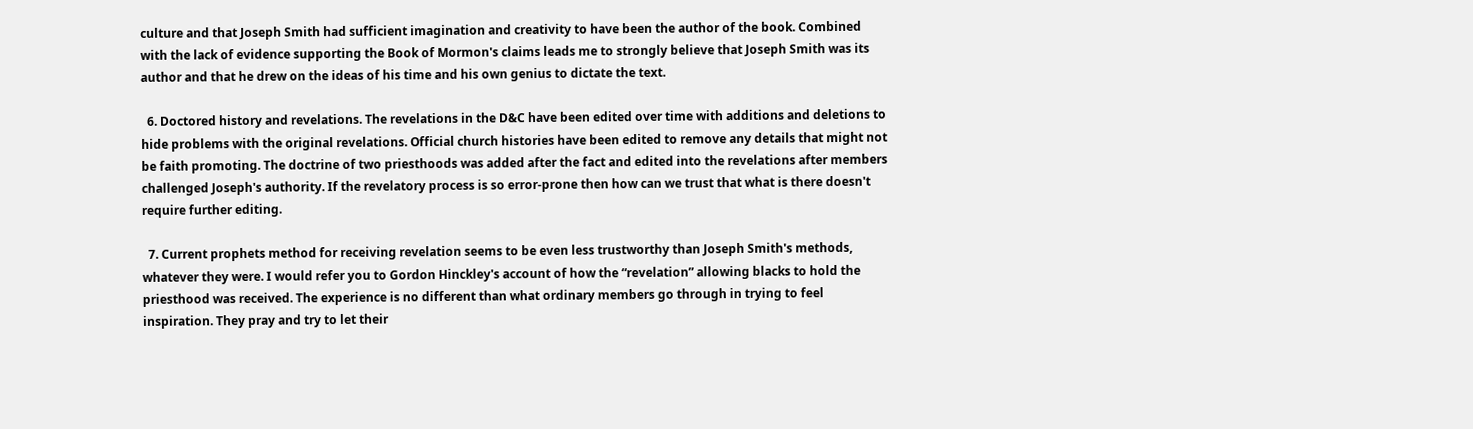culture and that Joseph Smith had sufficient imagination and creativity to have been the author of the book. Combined with the lack of evidence supporting the Book of Mormon's claims leads me to strongly believe that Joseph Smith was its author and that he drew on the ideas of his time and his own genius to dictate the text.

  6. Doctored history and revelations. The revelations in the D&C have been edited over time with additions and deletions to hide problems with the original revelations. Official church histories have been edited to remove any details that might not be faith promoting. The doctrine of two priesthoods was added after the fact and edited into the revelations after members challenged Joseph's authority. If the revelatory process is so error-prone then how can we trust that what is there doesn't require further editing.

  7. Current prophets method for receiving revelation seems to be even less trustworthy than Joseph Smith's methods, whatever they were. I would refer you to Gordon Hinckley's account of how the “revelation” allowing blacks to hold the priesthood was received. The experience is no different than what ordinary members go through in trying to feel inspiration. They pray and try to let their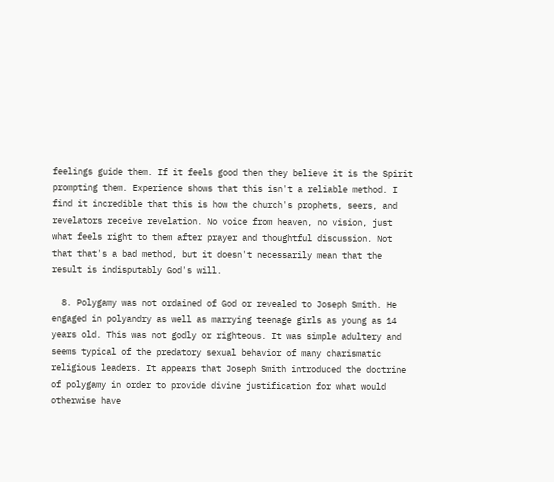feelings guide them. If it feels good then they believe it is the Spirit prompting them. Experience shows that this isn't a reliable method. I find it incredible that this is how the church's prophets, seers, and revelators receive revelation. No voice from heaven, no vision, just what feels right to them after prayer and thoughtful discussion. Not that that's a bad method, but it doesn't necessarily mean that the result is indisputably God's will.

  8. Polygamy was not ordained of God or revealed to Joseph Smith. He engaged in polyandry as well as marrying teenage girls as young as 14 years old. This was not godly or righteous. It was simple adultery and seems typical of the predatory sexual behavior of many charismatic religious leaders. It appears that Joseph Smith introduced the doctrine of polygamy in order to provide divine justification for what would otherwise have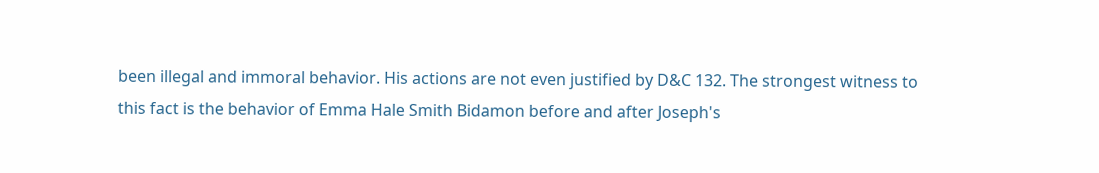been illegal and immoral behavior. His actions are not even justified by D&C 132. The strongest witness to this fact is the behavior of Emma Hale Smith Bidamon before and after Joseph's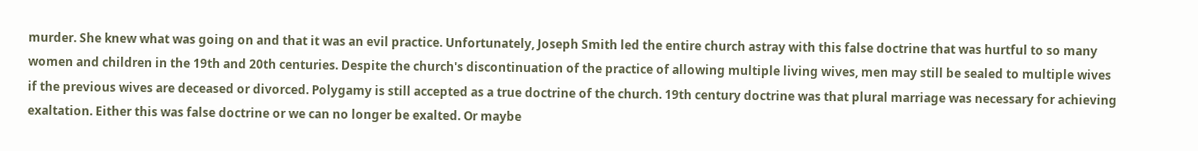murder. She knew what was going on and that it was an evil practice. Unfortunately, Joseph Smith led the entire church astray with this false doctrine that was hurtful to so many women and children in the 19th and 20th centuries. Despite the church's discontinuation of the practice of allowing multiple living wives, men may still be sealed to multiple wives if the previous wives are deceased or divorced. Polygamy is still accepted as a true doctrine of the church. 19th century doctrine was that plural marriage was necessary for achieving exaltation. Either this was false doctrine or we can no longer be exalted. Or maybe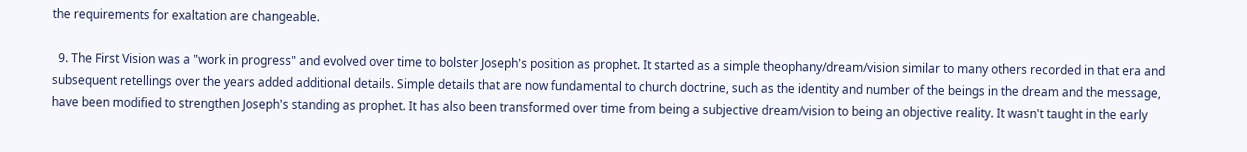the requirements for exaltation are changeable.

  9. The First Vision was a "work in progress" and evolved over time to bolster Joseph's position as prophet. It started as a simple theophany/dream/vision similar to many others recorded in that era and subsequent retellings over the years added additional details. Simple details that are now fundamental to church doctrine, such as the identity and number of the beings in the dream and the message, have been modified to strengthen Joseph's standing as prophet. It has also been transformed over time from being a subjective dream/vision to being an objective reality. It wasn't taught in the early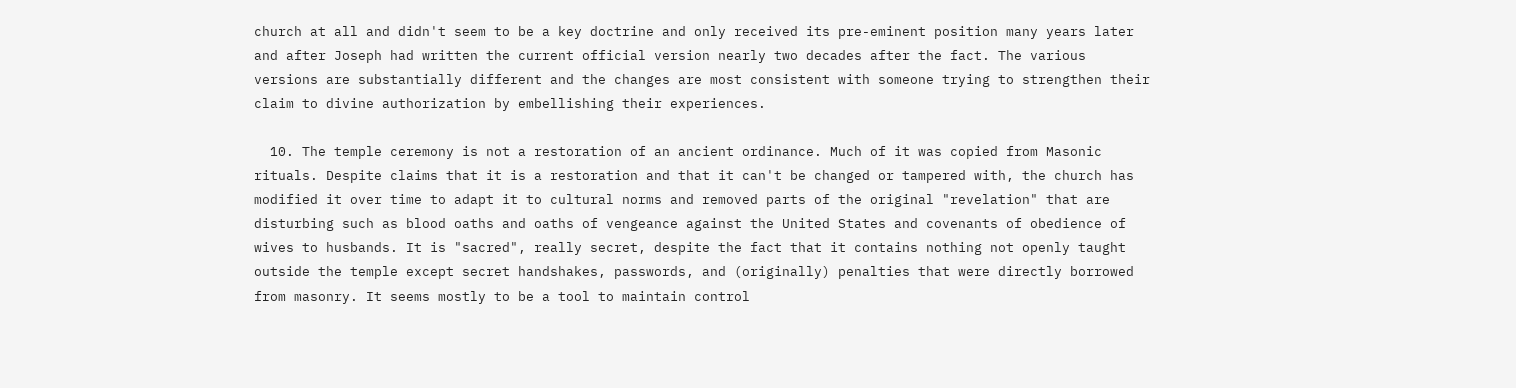church at all and didn't seem to be a key doctrine and only received its pre-eminent position many years later and after Joseph had written the current official version nearly two decades after the fact. The various versions are substantially different and the changes are most consistent with someone trying to strengthen their claim to divine authorization by embellishing their experiences.

  10. The temple ceremony is not a restoration of an ancient ordinance. Much of it was copied from Masonic rituals. Despite claims that it is a restoration and that it can't be changed or tampered with, the church has modified it over time to adapt it to cultural norms and removed parts of the original "revelation" that are disturbing such as blood oaths and oaths of vengeance against the United States and covenants of obedience of wives to husbands. It is "sacred", really secret, despite the fact that it contains nothing not openly taught outside the temple except secret handshakes, passwords, and (originally) penalties that were directly borrowed from masonry. It seems mostly to be a tool to maintain control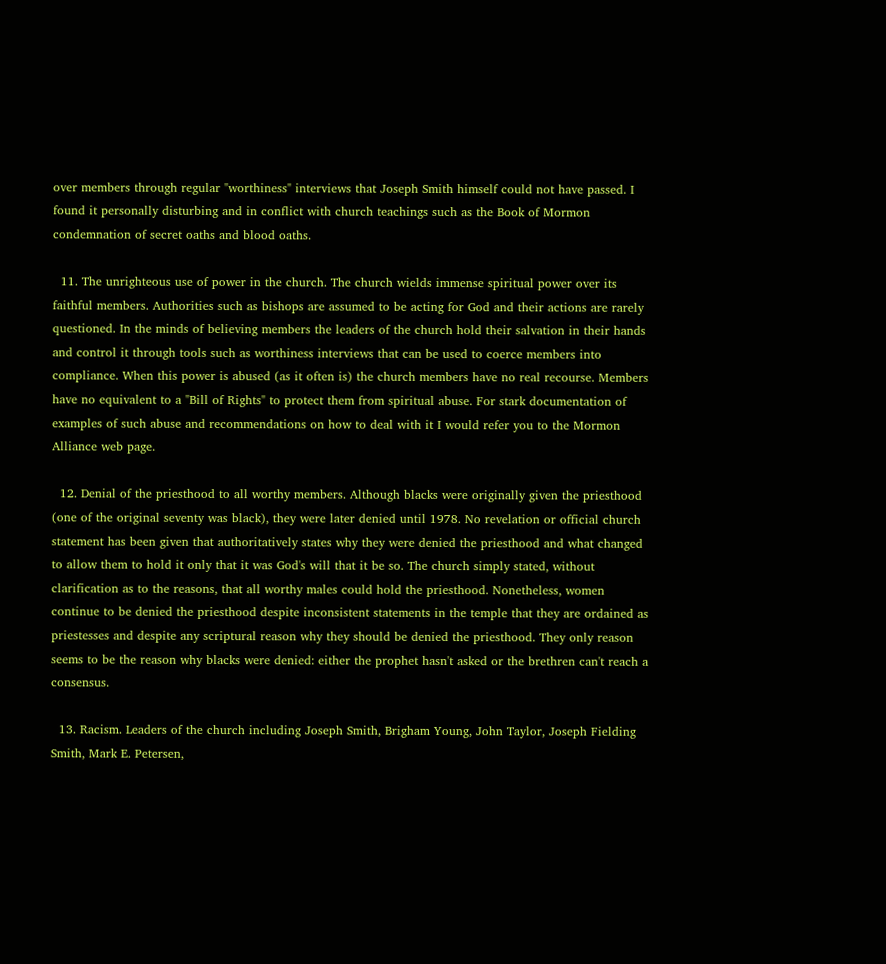over members through regular "worthiness" interviews that Joseph Smith himself could not have passed. I found it personally disturbing and in conflict with church teachings such as the Book of Mormon condemnation of secret oaths and blood oaths.

  11. The unrighteous use of power in the church. The church wields immense spiritual power over its faithful members. Authorities such as bishops are assumed to be acting for God and their actions are rarely questioned. In the minds of believing members the leaders of the church hold their salvation in their hands and control it through tools such as worthiness interviews that can be used to coerce members into compliance. When this power is abused (as it often is) the church members have no real recourse. Members have no equivalent to a "Bill of Rights" to protect them from spiritual abuse. For stark documentation of examples of such abuse and recommendations on how to deal with it I would refer you to the Mormon Alliance web page.

  12. Denial of the priesthood to all worthy members. Although blacks were originally given the priesthood (one of the original seventy was black), they were later denied until 1978. No revelation or official church statement has been given that authoritatively states why they were denied the priesthood and what changed to allow them to hold it only that it was God's will that it be so. The church simply stated, without clarification as to the reasons, that all worthy males could hold the priesthood. Nonetheless, women continue to be denied the priesthood despite inconsistent statements in the temple that they are ordained as priestesses and despite any scriptural reason why they should be denied the priesthood. They only reason seems to be the reason why blacks were denied: either the prophet hasn't asked or the brethren can't reach a consensus.

  13. Racism. Leaders of the church including Joseph Smith, Brigham Young, John Taylor, Joseph Fielding Smith, Mark E. Petersen,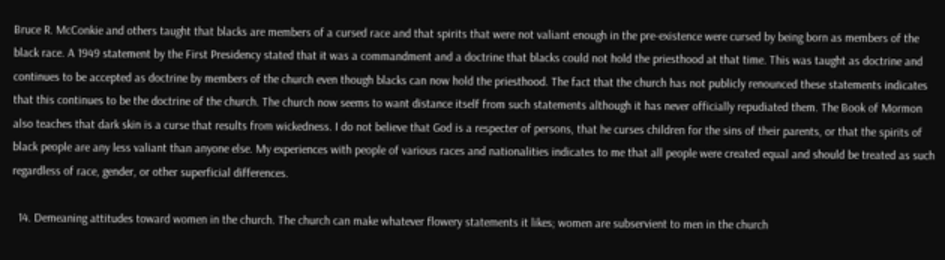Bruce R. McConkie and others taught that blacks are members of a cursed race and that spirits that were not valiant enough in the pre-existence were cursed by being born as members of the black race. A 1949 statement by the First Presidency stated that it was a commandment and a doctrine that blacks could not hold the priesthood at that time. This was taught as doctrine and continues to be accepted as doctrine by members of the church even though blacks can now hold the priesthood. The fact that the church has not publicly renounced these statements indicates that this continues to be the doctrine of the church. The church now seems to want distance itself from such statements although it has never officially repudiated them. The Book of Mormon also teaches that dark skin is a curse that results from wickedness. I do not believe that God is a respecter of persons, that he curses children for the sins of their parents, or that the spirits of black people are any less valiant than anyone else. My experiences with people of various races and nationalities indicates to me that all people were created equal and should be treated as such regardless of race, gender, or other superficial differences.

  14. Demeaning attitudes toward women in the church. The church can make whatever flowery statements it likes; women are subservient to men in the church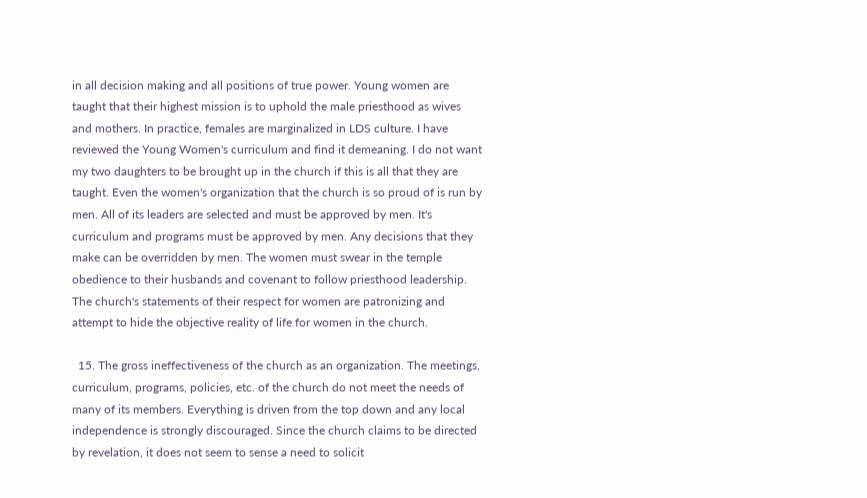in all decision making and all positions of true power. Young women are taught that their highest mission is to uphold the male priesthood as wives and mothers. In practice, females are marginalized in LDS culture. I have reviewed the Young Women's curriculum and find it demeaning. I do not want my two daughters to be brought up in the church if this is all that they are taught. Even the women's organization that the church is so proud of is run by men. All of its leaders are selected and must be approved by men. It's curriculum and programs must be approved by men. Any decisions that they make can be overridden by men. The women must swear in the temple obedience to their husbands and covenant to follow priesthood leadership. The church's statements of their respect for women are patronizing and attempt to hide the objective reality of life for women in the church.

  15. The gross ineffectiveness of the church as an organization. The meetings, curriculum, programs, policies, etc. of the church do not meet the needs of many of its members. Everything is driven from the top down and any local independence is strongly discouraged. Since the church claims to be directed by revelation, it does not seem to sense a need to solicit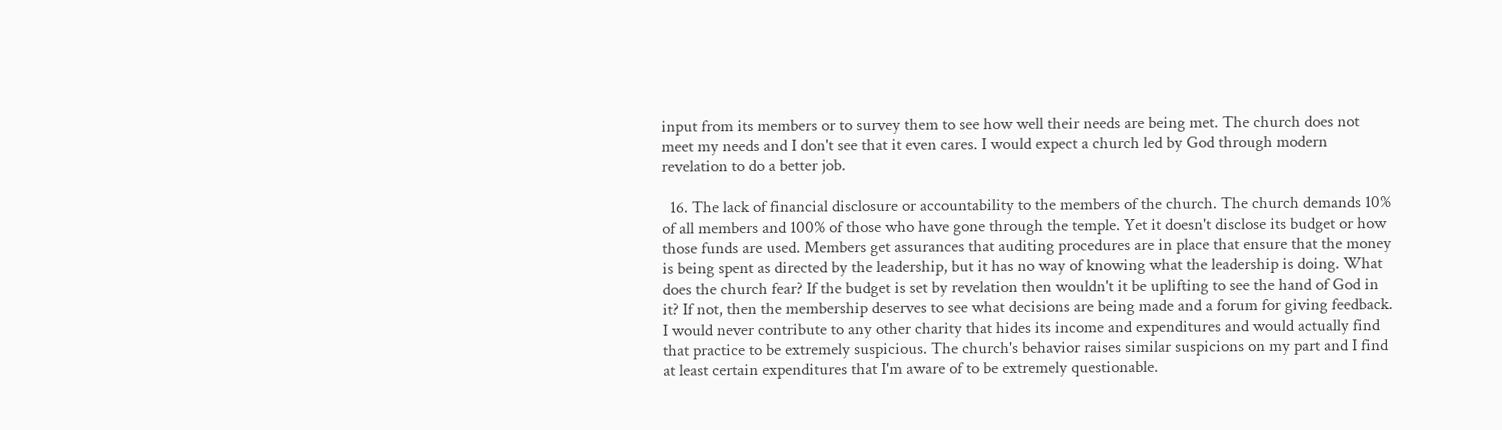input from its members or to survey them to see how well their needs are being met. The church does not meet my needs and I don't see that it even cares. I would expect a church led by God through modern revelation to do a better job.

  16. The lack of financial disclosure or accountability to the members of the church. The church demands 10% of all members and 100% of those who have gone through the temple. Yet it doesn't disclose its budget or how those funds are used. Members get assurances that auditing procedures are in place that ensure that the money is being spent as directed by the leadership, but it has no way of knowing what the leadership is doing. What does the church fear? If the budget is set by revelation then wouldn't it be uplifting to see the hand of God in it? If not, then the membership deserves to see what decisions are being made and a forum for giving feedback. I would never contribute to any other charity that hides its income and expenditures and would actually find that practice to be extremely suspicious. The church's behavior raises similar suspicions on my part and I find at least certain expenditures that I'm aware of to be extremely questionable.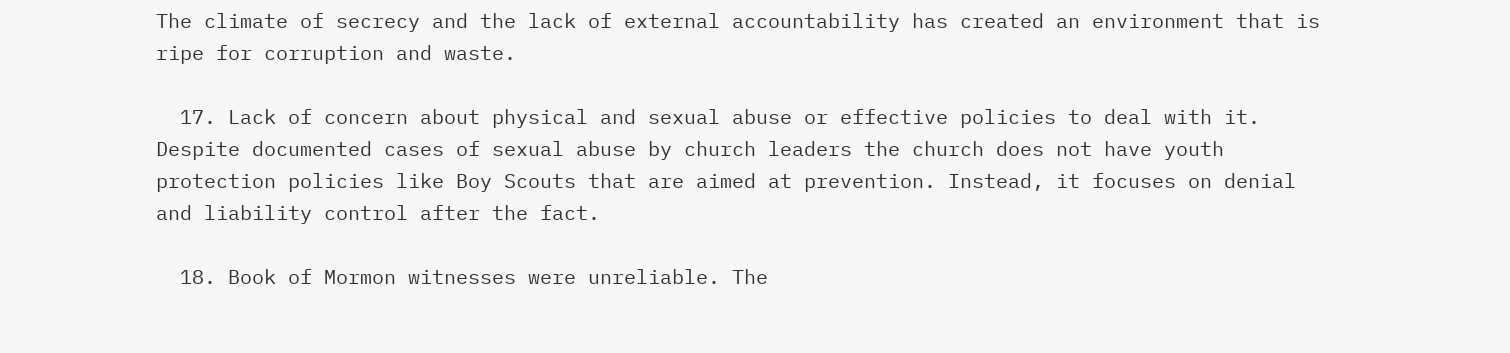The climate of secrecy and the lack of external accountability has created an environment that is ripe for corruption and waste.

  17. Lack of concern about physical and sexual abuse or effective policies to deal with it. Despite documented cases of sexual abuse by church leaders the church does not have youth protection policies like Boy Scouts that are aimed at prevention. Instead, it focuses on denial and liability control after the fact.

  18. Book of Mormon witnesses were unreliable. The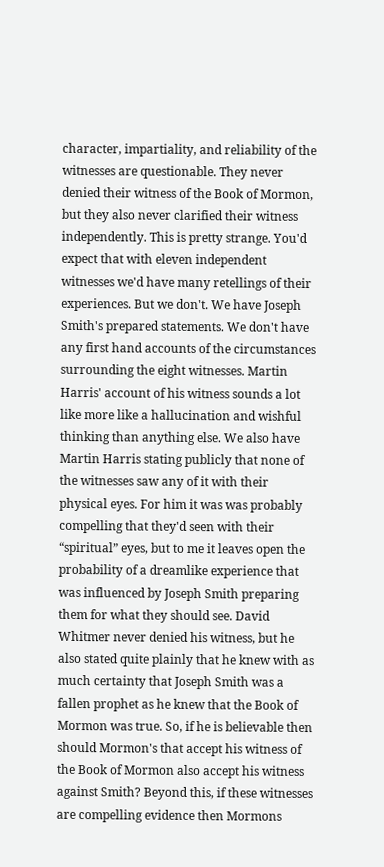character, impartiality, and reliability of the witnesses are questionable. They never denied their witness of the Book of Mormon, but they also never clarified their witness independently. This is pretty strange. You'd expect that with eleven independent witnesses we'd have many retellings of their experiences. But we don't. We have Joseph Smith's prepared statements. We don't have any first hand accounts of the circumstances surrounding the eight witnesses. Martin Harris' account of his witness sounds a lot like more like a hallucination and wishful thinking than anything else. We also have Martin Harris stating publicly that none of the witnesses saw any of it with their physical eyes. For him it was was probably compelling that they'd seen with their “spiritual” eyes, but to me it leaves open the probability of a dreamlike experience that was influenced by Joseph Smith preparing them for what they should see. David Whitmer never denied his witness, but he also stated quite plainly that he knew with as much certainty that Joseph Smith was a fallen prophet as he knew that the Book of Mormon was true. So, if he is believable then should Mormon's that accept his witness of the Book of Mormon also accept his witness against Smith? Beyond this, if these witnesses are compelling evidence then Mormons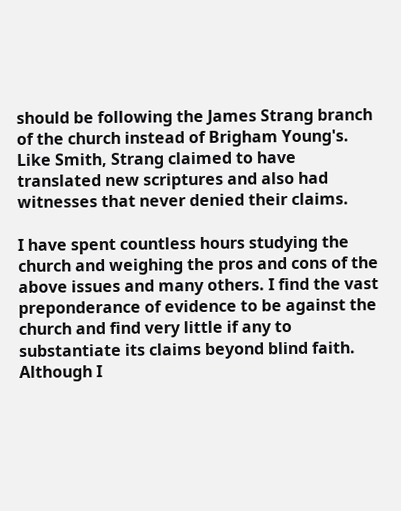should be following the James Strang branch of the church instead of Brigham Young's. Like Smith, Strang claimed to have translated new scriptures and also had witnesses that never denied their claims.

I have spent countless hours studying the church and weighing the pros and cons of the above issues and many others. I find the vast preponderance of evidence to be against the church and find very little if any to substantiate its claims beyond blind faith. Although I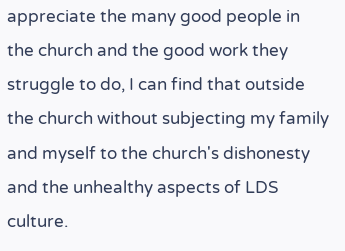appreciate the many good people in the church and the good work they struggle to do, I can find that outside the church without subjecting my family and myself to the church's dishonesty and the unhealthy aspects of LDS culture.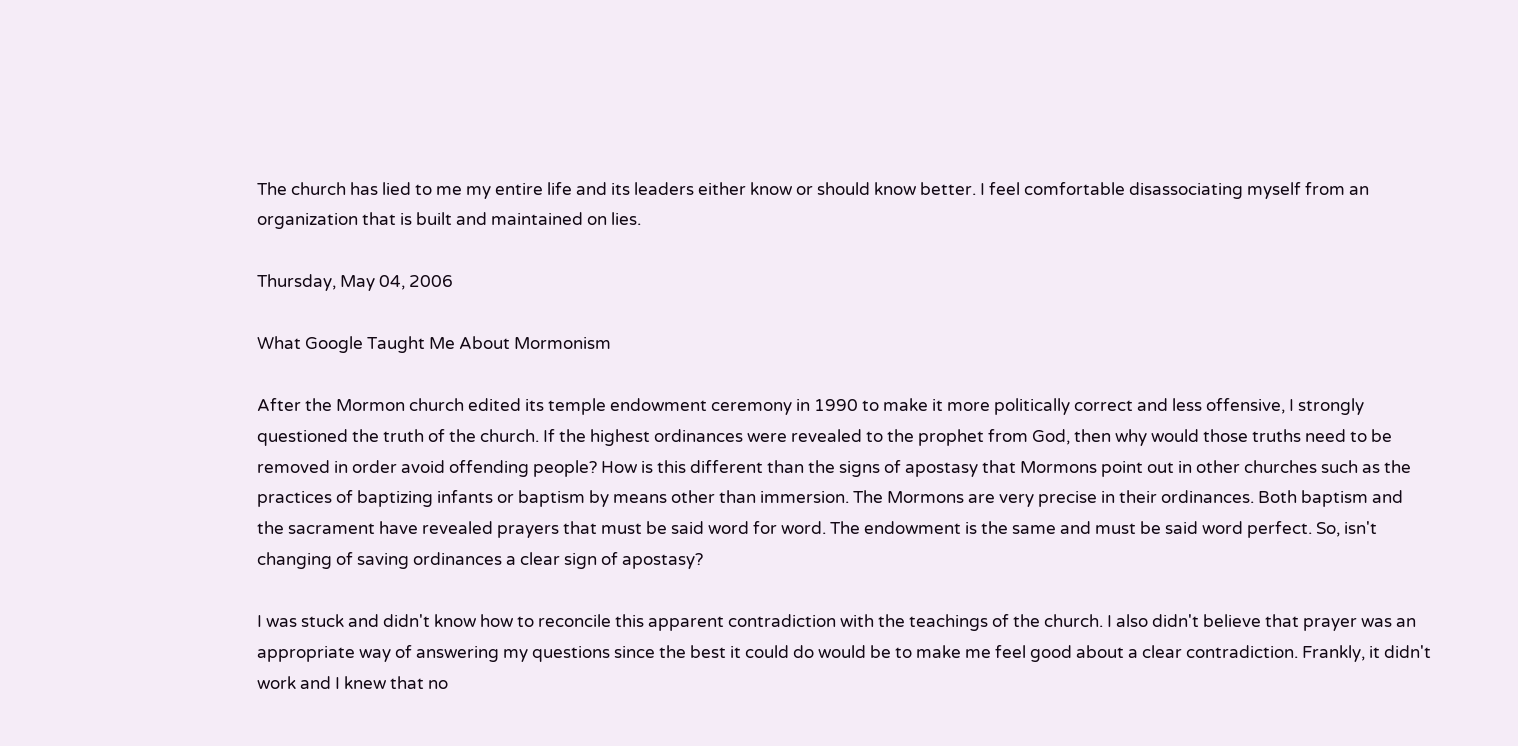The church has lied to me my entire life and its leaders either know or should know better. I feel comfortable disassociating myself from an organization that is built and maintained on lies.

Thursday, May 04, 2006

What Google Taught Me About Mormonism

After the Mormon church edited its temple endowment ceremony in 1990 to make it more politically correct and less offensive, I strongly questioned the truth of the church. If the highest ordinances were revealed to the prophet from God, then why would those truths need to be removed in order avoid offending people? How is this different than the signs of apostasy that Mormons point out in other churches such as the practices of baptizing infants or baptism by means other than immersion. The Mormons are very precise in their ordinances. Both baptism and the sacrament have revealed prayers that must be said word for word. The endowment is the same and must be said word perfect. So, isn't changing of saving ordinances a clear sign of apostasy?

I was stuck and didn't know how to reconcile this apparent contradiction with the teachings of the church. I also didn't believe that prayer was an appropriate way of answering my questions since the best it could do would be to make me feel good about a clear contradiction. Frankly, it didn't work and I knew that no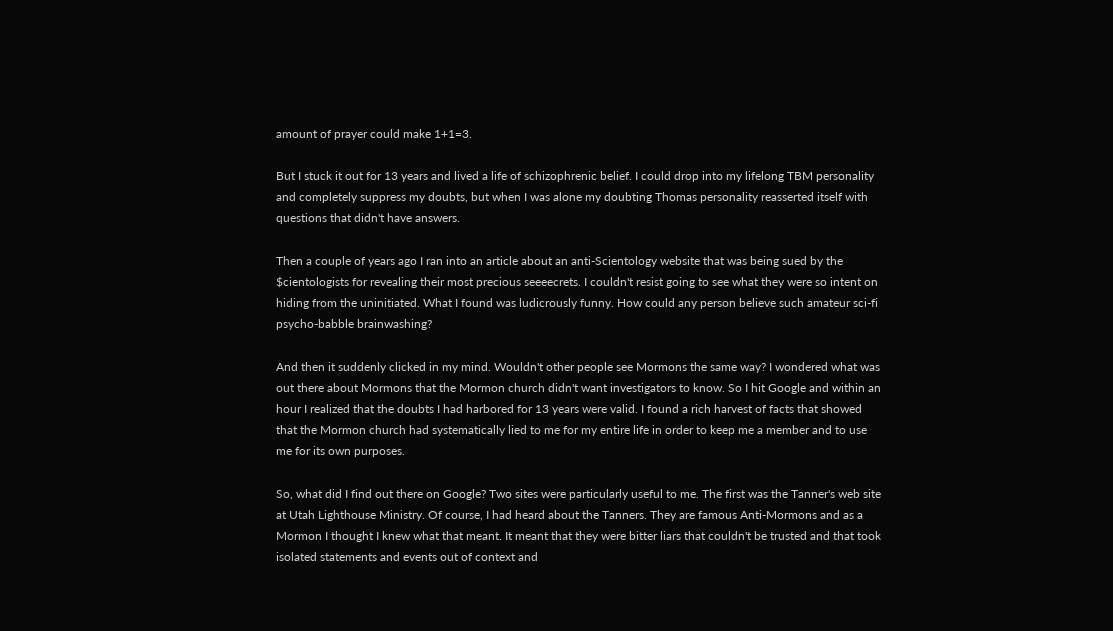amount of prayer could make 1+1=3.

But I stuck it out for 13 years and lived a life of schizophrenic belief. I could drop into my lifelong TBM personality and completely suppress my doubts, but when I was alone my doubting Thomas personality reasserted itself with questions that didn't have answers.

Then a couple of years ago I ran into an article about an anti-Scientology website that was being sued by the $cientologists for revealing their most precious seeeecrets. I couldn't resist going to see what they were so intent on hiding from the uninitiated. What I found was ludicrously funny. How could any person believe such amateur sci-fi psycho-babble brainwashing?

And then it suddenly clicked in my mind. Wouldn't other people see Mormons the same way? I wondered what was out there about Mormons that the Mormon church didn't want investigators to know. So I hit Google and within an hour I realized that the doubts I had harbored for 13 years were valid. I found a rich harvest of facts that showed that the Mormon church had systematically lied to me for my entire life in order to keep me a member and to use me for its own purposes.

So, what did I find out there on Google? Two sites were particularly useful to me. The first was the Tanner's web site at Utah Lighthouse Ministry. Of course, I had heard about the Tanners. They are famous Anti-Mormons and as a Mormon I thought I knew what that meant. It meant that they were bitter liars that couldn't be trusted and that took isolated statements and events out of context and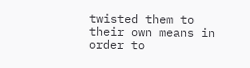twisted them to their own means in order to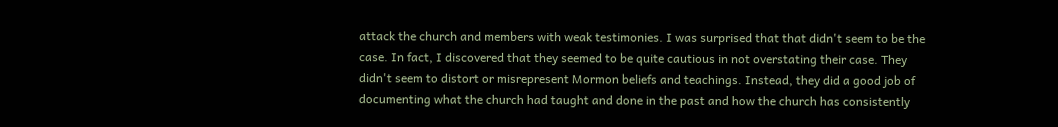attack the church and members with weak testimonies. I was surprised that that didn't seem to be the case. In fact, I discovered that they seemed to be quite cautious in not overstating their case. They didn't seem to distort or misrepresent Mormon beliefs and teachings. Instead, they did a good job of documenting what the church had taught and done in the past and how the church has consistently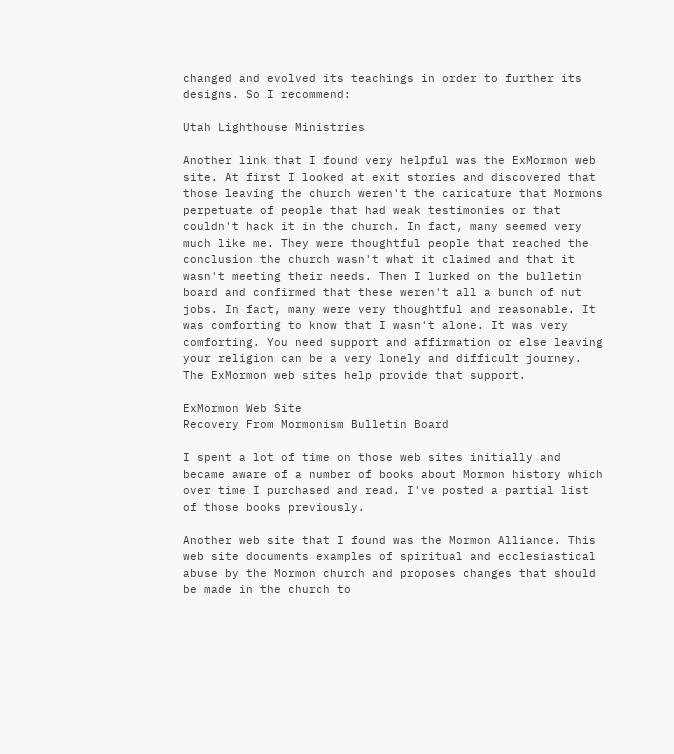changed and evolved its teachings in order to further its designs. So I recommend:

Utah Lighthouse Ministries

Another link that I found very helpful was the ExMormon web site. At first I looked at exit stories and discovered that those leaving the church weren't the caricature that Mormons perpetuate of people that had weak testimonies or that couldn't hack it in the church. In fact, many seemed very much like me. They were thoughtful people that reached the conclusion the church wasn't what it claimed and that it wasn't meeting their needs. Then I lurked on the bulletin board and confirmed that these weren't all a bunch of nut jobs. In fact, many were very thoughtful and reasonable. It was comforting to know that I wasn't alone. It was very comforting. You need support and affirmation or else leaving your religion can be a very lonely and difficult journey. The ExMormon web sites help provide that support.

ExMormon Web Site
Recovery From Mormonism Bulletin Board

I spent a lot of time on those web sites initially and became aware of a number of books about Mormon history which over time I purchased and read. I've posted a partial list of those books previously.

Another web site that I found was the Mormon Alliance. This web site documents examples of spiritual and ecclesiastical abuse by the Mormon church and proposes changes that should be made in the church to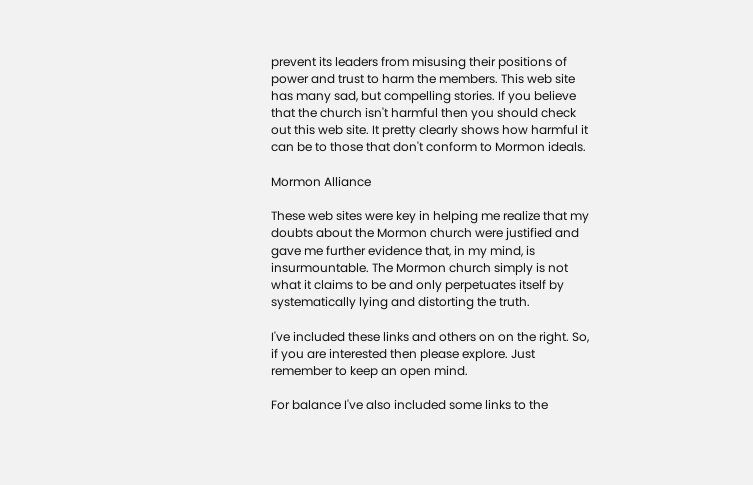prevent its leaders from misusing their positions of power and trust to harm the members. This web site has many sad, but compelling stories. If you believe that the church isn't harmful then you should check out this web site. It pretty clearly shows how harmful it can be to those that don't conform to Mormon ideals.

Mormon Alliance

These web sites were key in helping me realize that my doubts about the Mormon church were justified and gave me further evidence that, in my mind, is insurmountable. The Mormon church simply is not what it claims to be and only perpetuates itself by systematically lying and distorting the truth.

I've included these links and others on on the right. So, if you are interested then please explore. Just remember to keep an open mind.

For balance I've also included some links to the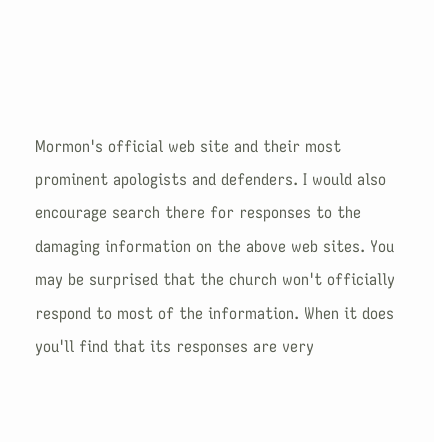Mormon's official web site and their most prominent apologists and defenders. I would also encourage search there for responses to the damaging information on the above web sites. You may be surprised that the church won't officially respond to most of the information. When it does you'll find that its responses are very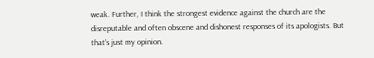weak. Further, I think the strongest evidence against the church are the disreputable and often obscene and dishonest responses of its apologists. But that's just my opinion.